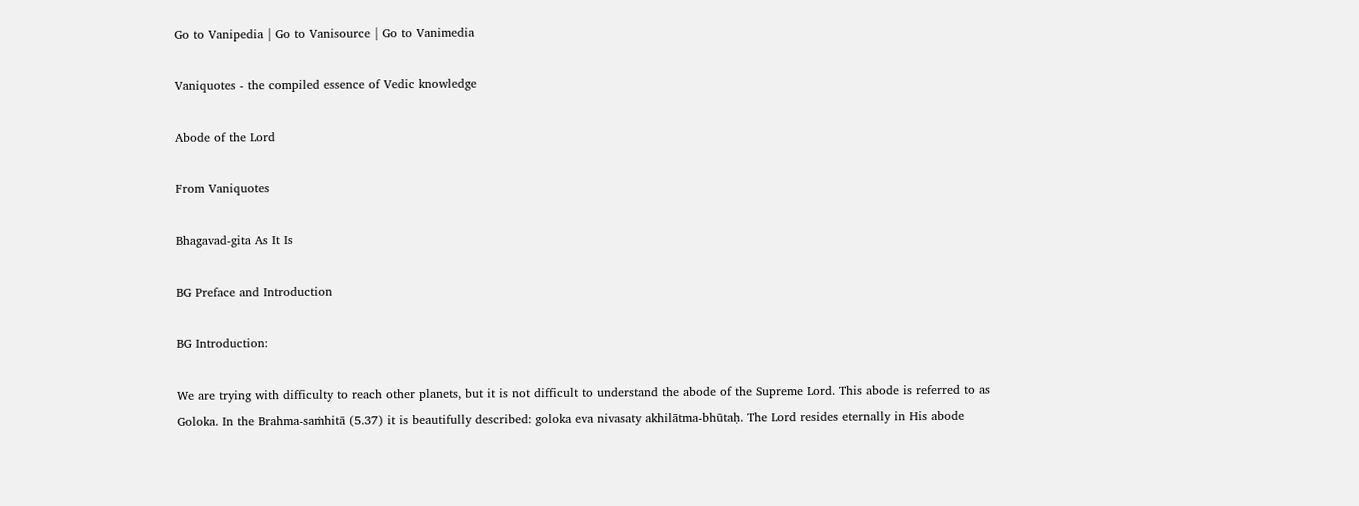Go to Vanipedia | Go to Vanisource | Go to Vanimedia

Vaniquotes - the compiled essence of Vedic knowledge

Abode of the Lord

From Vaniquotes

Bhagavad-gita As It Is

BG Preface and Introduction

BG Introduction:

We are trying with difficulty to reach other planets, but it is not difficult to understand the abode of the Supreme Lord. This abode is referred to as Goloka. In the Brahma-saṁhitā (5.37) it is beautifully described: goloka eva nivasaty akhilātma-bhūtaḥ. The Lord resides eternally in His abode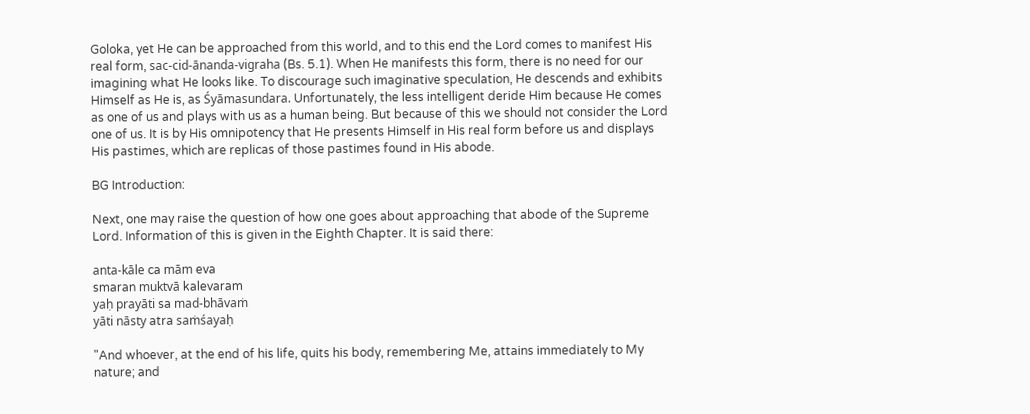Goloka, yet He can be approached from this world, and to this end the Lord comes to manifest His real form, sac-cid-ānanda-vigraha (Bs. 5.1). When He manifests this form, there is no need for our imagining what He looks like. To discourage such imaginative speculation, He descends and exhibits Himself as He is, as Śyāmasundara. Unfortunately, the less intelligent deride Him because He comes as one of us and plays with us as a human being. But because of this we should not consider the Lord one of us. It is by His omnipotency that He presents Himself in His real form before us and displays His pastimes, which are replicas of those pastimes found in His abode.

BG Introduction:

Next, one may raise the question of how one goes about approaching that abode of the Supreme Lord. Information of this is given in the Eighth Chapter. It is said there:

anta-kāle ca mām eva
smaran muktvā kalevaram
yaḥ prayāti sa mad-bhāvaṁ
yāti nāsty atra saṁśayaḥ

"And whoever, at the end of his life, quits his body, remembering Me, attains immediately to My nature; and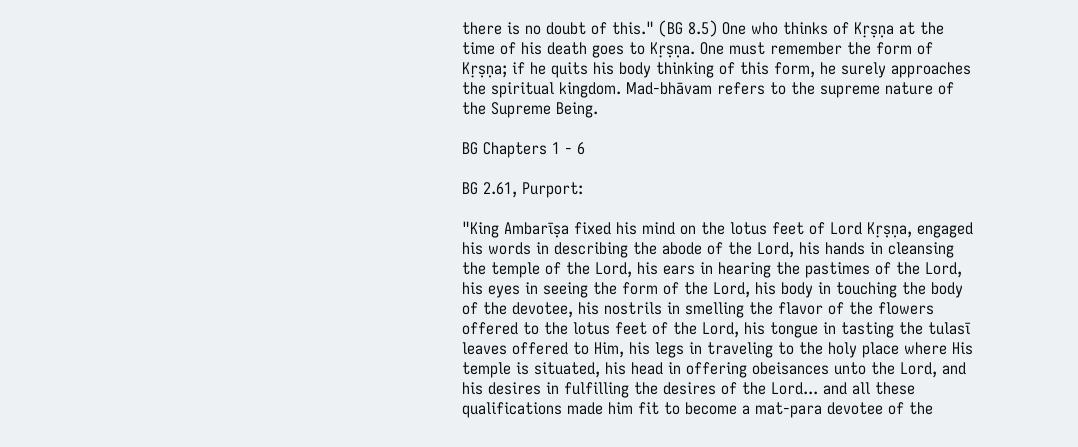there is no doubt of this." (BG 8.5) One who thinks of Kṛṣṇa at the time of his death goes to Kṛṣṇa. One must remember the form of Kṛṣṇa; if he quits his body thinking of this form, he surely approaches the spiritual kingdom. Mad-bhāvam refers to the supreme nature of the Supreme Being.

BG Chapters 1 - 6

BG 2.61, Purport:

"King Ambarīṣa fixed his mind on the lotus feet of Lord Kṛṣṇa, engaged his words in describing the abode of the Lord, his hands in cleansing the temple of the Lord, his ears in hearing the pastimes of the Lord, his eyes in seeing the form of the Lord, his body in touching the body of the devotee, his nostrils in smelling the flavor of the flowers offered to the lotus feet of the Lord, his tongue in tasting the tulasī leaves offered to Him, his legs in traveling to the holy place where His temple is situated, his head in offering obeisances unto the Lord, and his desires in fulfilling the desires of the Lord... and all these qualifications made him fit to become a mat-para devotee of the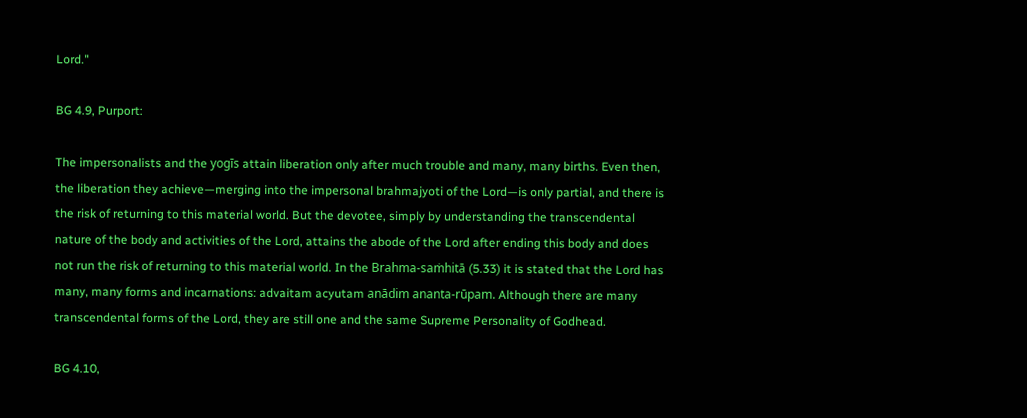Lord."

BG 4.9, Purport:

The impersonalists and the yogīs attain liberation only after much trouble and many, many births. Even then, the liberation they achieve—merging into the impersonal brahmajyoti of the Lord—is only partial, and there is the risk of returning to this material world. But the devotee, simply by understanding the transcendental nature of the body and activities of the Lord, attains the abode of the Lord after ending this body and does not run the risk of returning to this material world. In the Brahma-saṁhitā (5.33) it is stated that the Lord has many, many forms and incarnations: advaitam acyutam anādim ananta-rūpam. Although there are many transcendental forms of the Lord, they are still one and the same Supreme Personality of Godhead.

BG 4.10,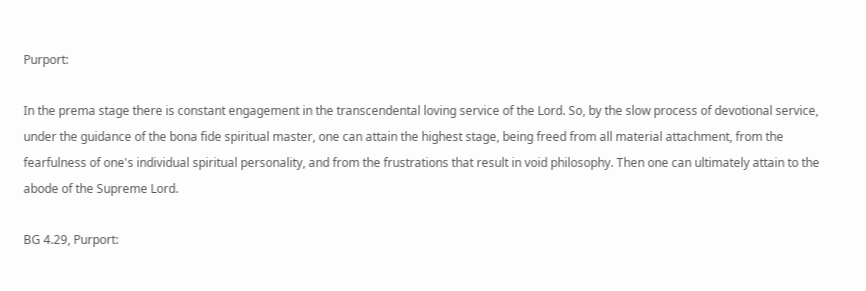Purport:

In the prema stage there is constant engagement in the transcendental loving service of the Lord. So, by the slow process of devotional service, under the guidance of the bona fide spiritual master, one can attain the highest stage, being freed from all material attachment, from the fearfulness of one's individual spiritual personality, and from the frustrations that result in void philosophy. Then one can ultimately attain to the abode of the Supreme Lord.

BG 4.29, Purport: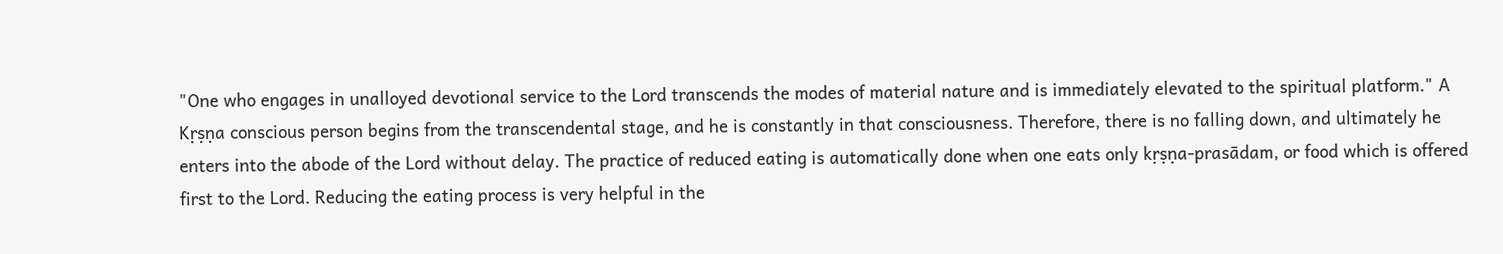"One who engages in unalloyed devotional service to the Lord transcends the modes of material nature and is immediately elevated to the spiritual platform." A Kṛṣṇa conscious person begins from the transcendental stage, and he is constantly in that consciousness. Therefore, there is no falling down, and ultimately he enters into the abode of the Lord without delay. The practice of reduced eating is automatically done when one eats only kṛṣṇa-prasādam, or food which is offered first to the Lord. Reducing the eating process is very helpful in the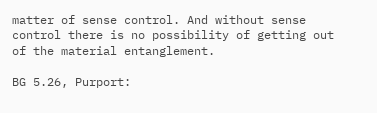matter of sense control. And without sense control there is no possibility of getting out of the material entanglement.

BG 5.26, Purport: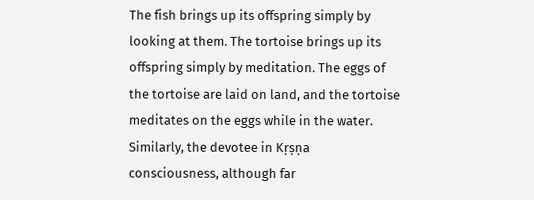The fish brings up its offspring simply by looking at them. The tortoise brings up its offspring simply by meditation. The eggs of the tortoise are laid on land, and the tortoise meditates on the eggs while in the water. Similarly, the devotee in Kṛṣṇa consciousness, although far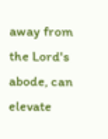away from the Lord's abode, can elevate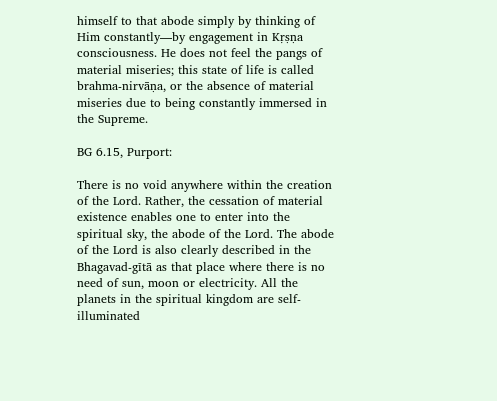himself to that abode simply by thinking of Him constantly—by engagement in Kṛṣṇa consciousness. He does not feel the pangs of material miseries; this state of life is called brahma-nirvāṇa, or the absence of material miseries due to being constantly immersed in the Supreme.

BG 6.15, Purport:

There is no void anywhere within the creation of the Lord. Rather, the cessation of material existence enables one to enter into the spiritual sky, the abode of the Lord. The abode of the Lord is also clearly described in the Bhagavad-gītā as that place where there is no need of sun, moon or electricity. All the planets in the spiritual kingdom are self-illuminated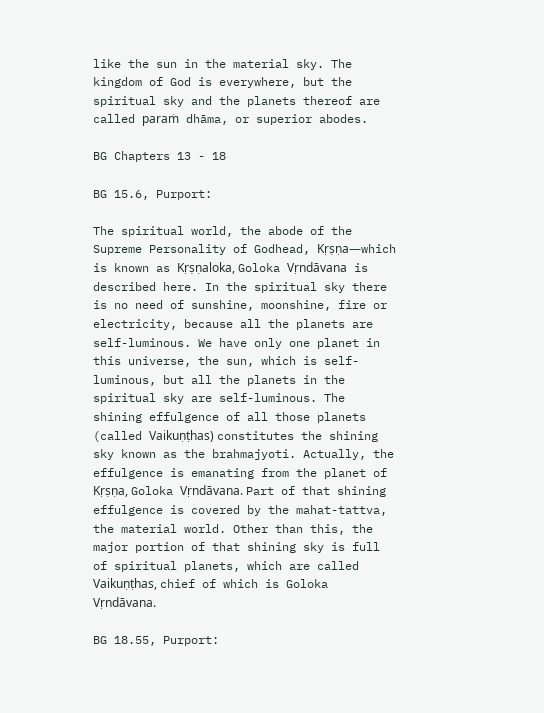like the sun in the material sky. The kingdom of God is everywhere, but the spiritual sky and the planets thereof are called paraṁ dhāma, or superior abodes.

BG Chapters 13 - 18

BG 15.6, Purport:

The spiritual world, the abode of the Supreme Personality of Godhead, Kṛṣṇa—which is known as Kṛṣṇaloka, Goloka Vṛndāvana is described here. In the spiritual sky there is no need of sunshine, moonshine, fire or electricity, because all the planets are self-luminous. We have only one planet in this universe, the sun, which is self-luminous, but all the planets in the spiritual sky are self-luminous. The shining effulgence of all those planets (called Vaikuṇṭhas) constitutes the shining sky known as the brahmajyoti. Actually, the effulgence is emanating from the planet of Kṛṣṇa, Goloka Vṛndāvana. Part of that shining effulgence is covered by the mahat-tattva, the material world. Other than this, the major portion of that shining sky is full of spiritual planets, which are called Vaikuṇṭhas, chief of which is Goloka Vṛndāvana.

BG 18.55, Purport: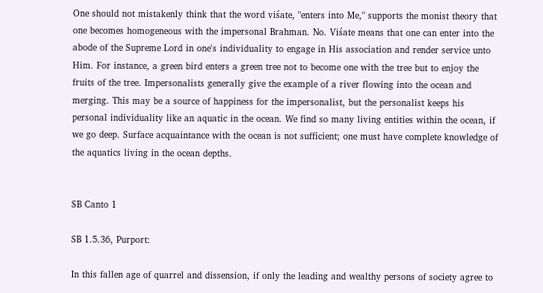One should not mistakenly think that the word viśate, "enters into Me," supports the monist theory that one becomes homogeneous with the impersonal Brahman. No. Viśate means that one can enter into the abode of the Supreme Lord in one's individuality to engage in His association and render service unto Him. For instance, a green bird enters a green tree not to become one with the tree but to enjoy the fruits of the tree. Impersonalists generally give the example of a river flowing into the ocean and merging. This may be a source of happiness for the impersonalist, but the personalist keeps his personal individuality like an aquatic in the ocean. We find so many living entities within the ocean, if we go deep. Surface acquaintance with the ocean is not sufficient; one must have complete knowledge of the aquatics living in the ocean depths.


SB Canto 1

SB 1.5.36, Purport:

In this fallen age of quarrel and dissension, if only the leading and wealthy persons of society agree to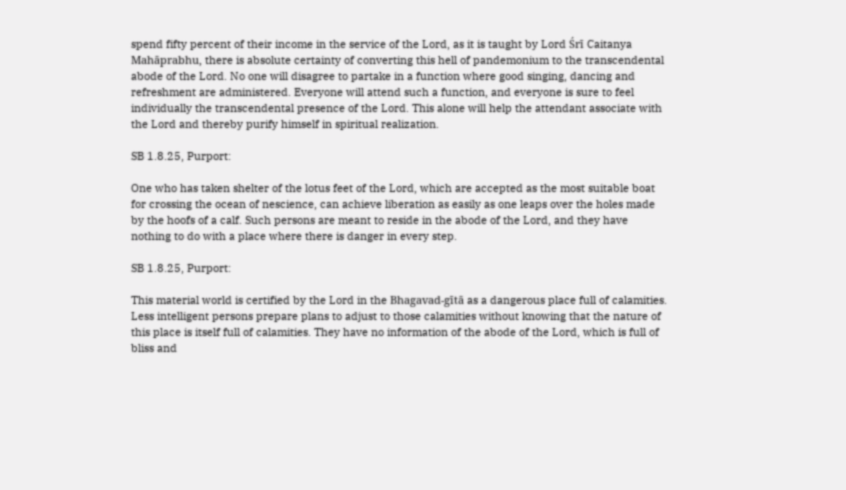spend fifty percent of their income in the service of the Lord, as it is taught by Lord Śrī Caitanya Mahāprabhu, there is absolute certainty of converting this hell of pandemonium to the transcendental abode of the Lord. No one will disagree to partake in a function where good singing, dancing and refreshment are administered. Everyone will attend such a function, and everyone is sure to feel individually the transcendental presence of the Lord. This alone will help the attendant associate with the Lord and thereby purify himself in spiritual realization.

SB 1.8.25, Purport:

One who has taken shelter of the lotus feet of the Lord, which are accepted as the most suitable boat for crossing the ocean of nescience, can achieve liberation as easily as one leaps over the holes made by the hoofs of a calf. Such persons are meant to reside in the abode of the Lord, and they have nothing to do with a place where there is danger in every step.

SB 1.8.25, Purport:

This material world is certified by the Lord in the Bhagavad-gītā as a dangerous place full of calamities. Less intelligent persons prepare plans to adjust to those calamities without knowing that the nature of this place is itself full of calamities. They have no information of the abode of the Lord, which is full of bliss and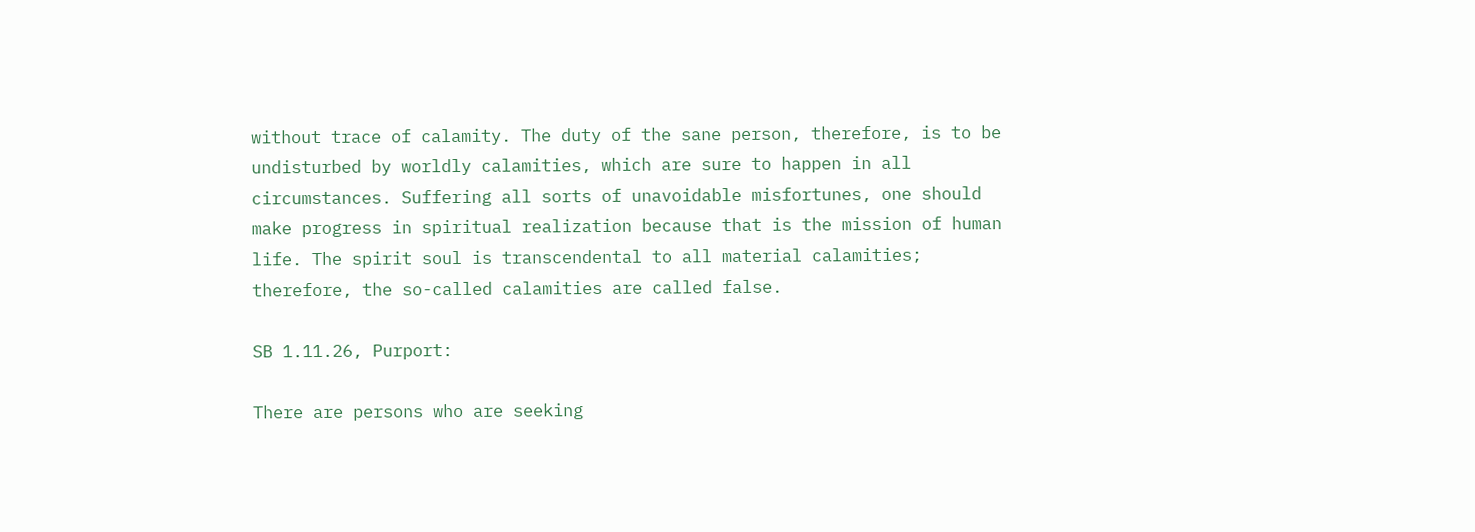without trace of calamity. The duty of the sane person, therefore, is to be undisturbed by worldly calamities, which are sure to happen in all circumstances. Suffering all sorts of unavoidable misfortunes, one should make progress in spiritual realization because that is the mission of human life. The spirit soul is transcendental to all material calamities; therefore, the so-called calamities are called false.

SB 1.11.26, Purport:

There are persons who are seeking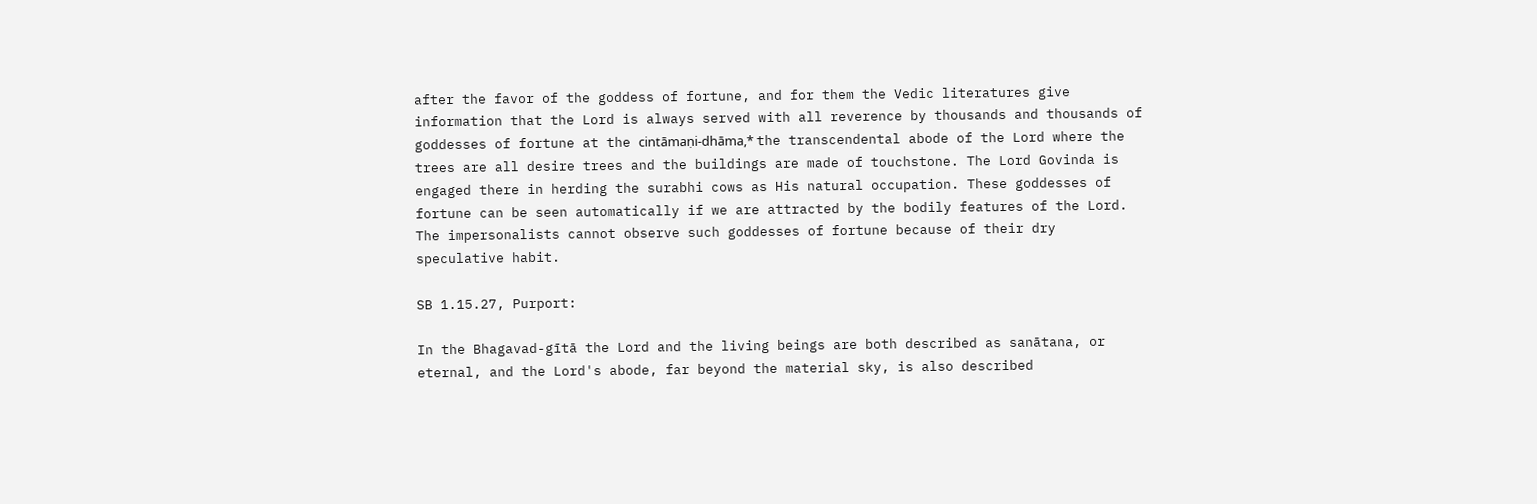after the favor of the goddess of fortune, and for them the Vedic literatures give information that the Lord is always served with all reverence by thousands and thousands of goddesses of fortune at the cintāmaṇi-dhāma,* the transcendental abode of the Lord where the trees are all desire trees and the buildings are made of touchstone. The Lord Govinda is engaged there in herding the surabhi cows as His natural occupation. These goddesses of fortune can be seen automatically if we are attracted by the bodily features of the Lord. The impersonalists cannot observe such goddesses of fortune because of their dry speculative habit.

SB 1.15.27, Purport:

In the Bhagavad-gītā the Lord and the living beings are both described as sanātana, or eternal, and the Lord's abode, far beyond the material sky, is also described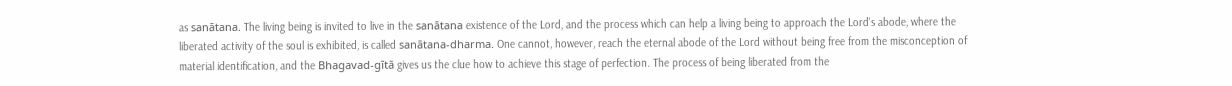as sanātana. The living being is invited to live in the sanātana existence of the Lord, and the process which can help a living being to approach the Lord's abode, where the liberated activity of the soul is exhibited, is called sanātana-dharma. One cannot, however, reach the eternal abode of the Lord without being free from the misconception of material identification, and the Bhagavad-gītā gives us the clue how to achieve this stage of perfection. The process of being liberated from the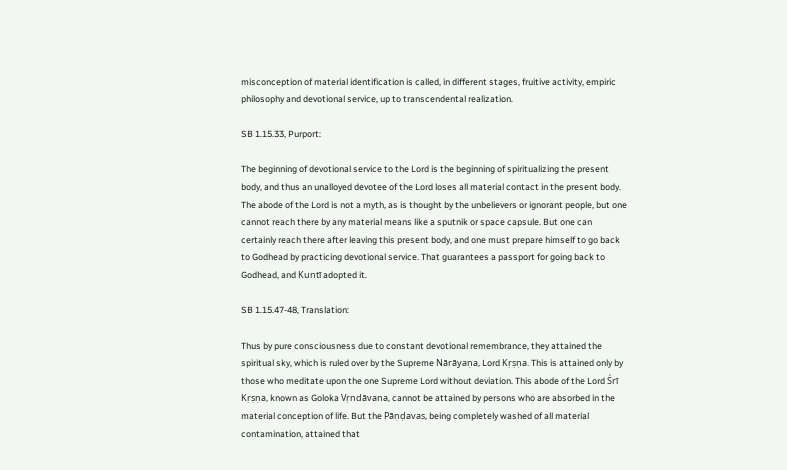misconception of material identification is called, in different stages, fruitive activity, empiric philosophy and devotional service, up to transcendental realization.

SB 1.15.33, Purport:

The beginning of devotional service to the Lord is the beginning of spiritualizing the present body, and thus an unalloyed devotee of the Lord loses all material contact in the present body. The abode of the Lord is not a myth, as is thought by the unbelievers or ignorant people, but one cannot reach there by any material means like a sputnik or space capsule. But one can certainly reach there after leaving this present body, and one must prepare himself to go back to Godhead by practicing devotional service. That guarantees a passport for going back to Godhead, and Kuntī adopted it.

SB 1.15.47-48, Translation:

Thus by pure consciousness due to constant devotional remembrance, they attained the spiritual sky, which is ruled over by the Supreme Nārāyaṇa, Lord Kṛṣṇa. This is attained only by those who meditate upon the one Supreme Lord without deviation. This abode of the Lord Śrī Kṛṣṇa, known as Goloka Vṛndāvana, cannot be attained by persons who are absorbed in the material conception of life. But the Pāṇḍavas, being completely washed of all material contamination, attained that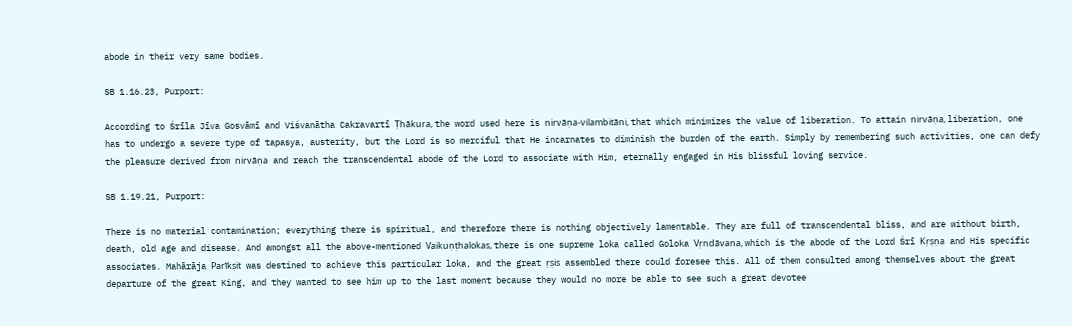abode in their very same bodies.

SB 1.16.23, Purport:

According to Śrīla Jīva Gosvāmī and Viśvanātha Cakravartī Ṭhākura, the word used here is nirvāṇa-vilambitāni, that which minimizes the value of liberation. To attain nirvāṇa, liberation, one has to undergo a severe type of tapasya, austerity, but the Lord is so merciful that He incarnates to diminish the burden of the earth. Simply by remembering such activities, one can defy the pleasure derived from nirvāṇa and reach the transcendental abode of the Lord to associate with Him, eternally engaged in His blissful loving service.

SB 1.19.21, Purport:

There is no material contamination; everything there is spiritual, and therefore there is nothing objectively lamentable. They are full of transcendental bliss, and are without birth, death, old age and disease. And amongst all the above-mentioned Vaikuṇṭhalokas, there is one supreme loka called Goloka Vṛndāvana, which is the abode of the Lord Śrī Kṛṣṇa and His specific associates. Mahārāja Parīkṣit was destined to achieve this particular loka, and the great ṛṣis assembled there could foresee this. All of them consulted among themselves about the great departure of the great King, and they wanted to see him up to the last moment because they would no more be able to see such a great devotee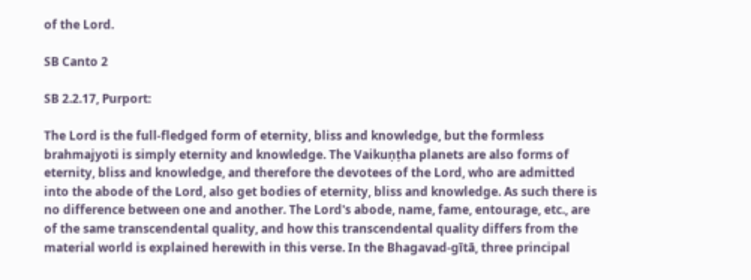of the Lord.

SB Canto 2

SB 2.2.17, Purport:

The Lord is the full-fledged form of eternity, bliss and knowledge, but the formless brahmajyoti is simply eternity and knowledge. The Vaikuṇṭha planets are also forms of eternity, bliss and knowledge, and therefore the devotees of the Lord, who are admitted into the abode of the Lord, also get bodies of eternity, bliss and knowledge. As such there is no difference between one and another. The Lord's abode, name, fame, entourage, etc., are of the same transcendental quality, and how this transcendental quality differs from the material world is explained herewith in this verse. In the Bhagavad-gītā, three principal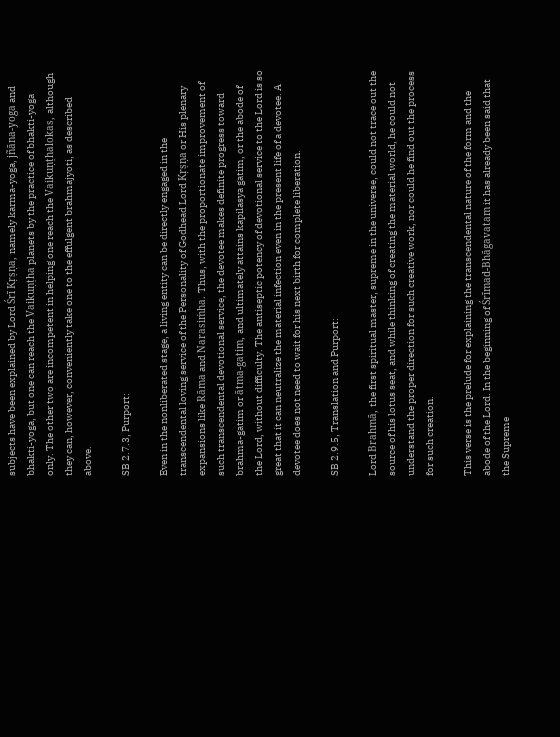subjects have been explained by Lord Śrī Kṛṣṇa, namely karma-yoga, jñāna-yoga and bhakti-yoga, but one can reach the Vaikuṇṭha planets by the practice of bhakti-yoga only. The other two are incompetent in helping one reach the Vaikuṇṭhalokas, although they can, however, conveniently take one to the effulgent brahmajyoti, as described above.

SB 2.7.3, Purport:

Even in the nonliberated stage, a living entity can be directly engaged in the transcendental loving service of the Personality of Godhead Lord Kṛṣṇa or His plenary expansions like Rāma and Narasiṁha. Thus, with the proportionate improvement of such transcendental devotional service, the devotee makes definite progress toward brahma-gatim or ātma-gatim, and ultimately attains kapilasya gatim, or the abode of the Lord, without difficulty. The antiseptic potency of devotional service to the Lord is so great that it can neutralize the material infection even in the present life of a devotee. A devotee does not need to wait for his next birth for complete liberation.

SB 2.9.5, Translation and Purport:

Lord Brahmā, the first spiritual master, supreme in the universe, could not trace out the source of his lotus seat, and while thinking of creating the material world, he could not understand the proper direction for such creative work, nor could he find out the process for such creation.

This verse is the prelude for explaining the transcendental nature of the form and the abode of the Lord. In the beginning of Śrīmad-Bhāgavatam it has already been said that the Supreme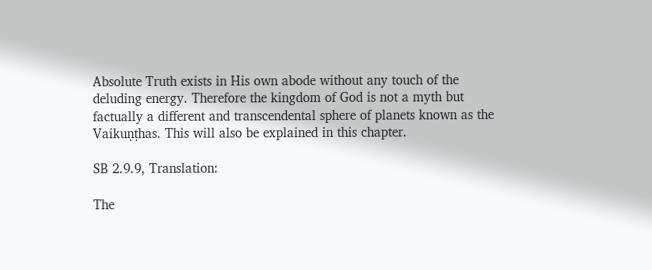Absolute Truth exists in His own abode without any touch of the deluding energy. Therefore the kingdom of God is not a myth but factually a different and transcendental sphere of planets known as the Vaikuṇṭhas. This will also be explained in this chapter.

SB 2.9.9, Translation:

The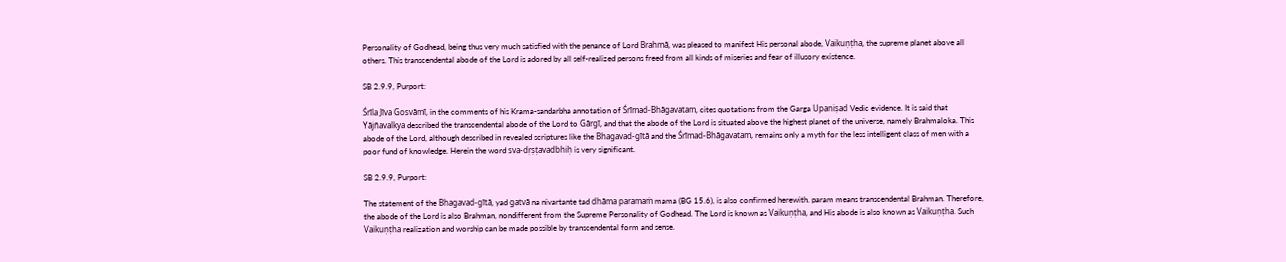Personality of Godhead, being thus very much satisfied with the penance of Lord Brahmā, was pleased to manifest His personal abode, Vaikuṇṭha, the supreme planet above all others. This transcendental abode of the Lord is adored by all self-realized persons freed from all kinds of miseries and fear of illusory existence.

SB 2.9.9, Purport:

Śrīla Jīva Gosvāmī, in the comments of his Krama-sandarbha annotation of Śrīmad-Bhāgavatam, cites quotations from the Garga Upaniṣad Vedic evidence. It is said that Yājñavalkya described the transcendental abode of the Lord to Gārgī, and that the abode of the Lord is situated above the highest planet of the universe, namely Brahmaloka. This abode of the Lord, although described in revealed scriptures like the Bhagavad-gītā and the Śrīmad-Bhāgavatam, remains only a myth for the less intelligent class of men with a poor fund of knowledge. Herein the word sva-dṛṣṭavadbhiḥ is very significant.

SB 2.9.9, Purport:

The statement of the Bhagavad-gītā, yad gatvā na nivartante tad dhāma paramaṁ mama (BG 15.6), is also confirmed herewith. param means transcendental Brahman. Therefore, the abode of the Lord is also Brahman, nondifferent from the Supreme Personality of Godhead. The Lord is known as Vaikuṇṭha, and His abode is also known as Vaikuṇṭha. Such Vaikuṇṭha realization and worship can be made possible by transcendental form and sense.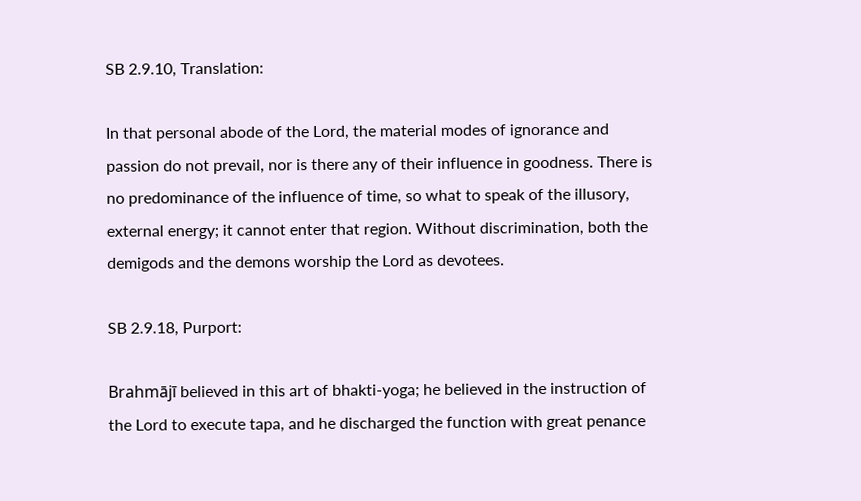SB 2.9.10, Translation:

In that personal abode of the Lord, the material modes of ignorance and passion do not prevail, nor is there any of their influence in goodness. There is no predominance of the influence of time, so what to speak of the illusory, external energy; it cannot enter that region. Without discrimination, both the demigods and the demons worship the Lord as devotees.

SB 2.9.18, Purport:

Brahmājī believed in this art of bhakti-yoga; he believed in the instruction of the Lord to execute tapa, and he discharged the function with great penance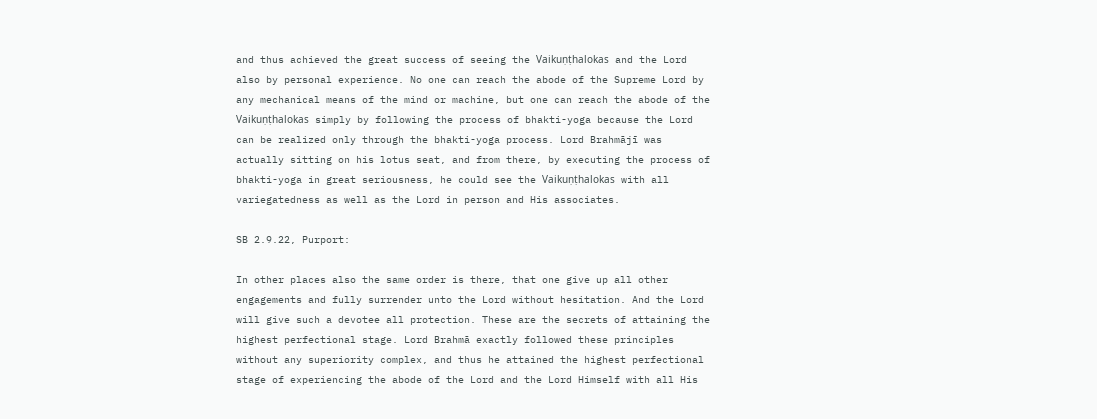and thus achieved the great success of seeing the Vaikuṇṭhalokas and the Lord also by personal experience. No one can reach the abode of the Supreme Lord by any mechanical means of the mind or machine, but one can reach the abode of the Vaikuṇṭhalokas simply by following the process of bhakti-yoga because the Lord can be realized only through the bhakti-yoga process. Lord Brahmājī was actually sitting on his lotus seat, and from there, by executing the process of bhakti-yoga in great seriousness, he could see the Vaikuṇṭhalokas with all variegatedness as well as the Lord in person and His associates.

SB 2.9.22, Purport:

In other places also the same order is there, that one give up all other engagements and fully surrender unto the Lord without hesitation. And the Lord will give such a devotee all protection. These are the secrets of attaining the highest perfectional stage. Lord Brahmā exactly followed these principles without any superiority complex, and thus he attained the highest perfectional stage of experiencing the abode of the Lord and the Lord Himself with all His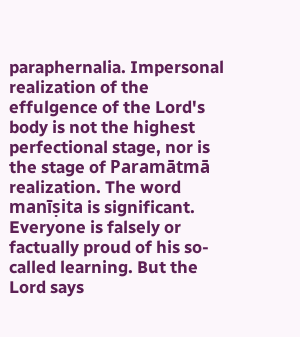paraphernalia. Impersonal realization of the effulgence of the Lord's body is not the highest perfectional stage, nor is the stage of Paramātmā realization. The word manīṣita is significant. Everyone is falsely or factually proud of his so-called learning. But the Lord says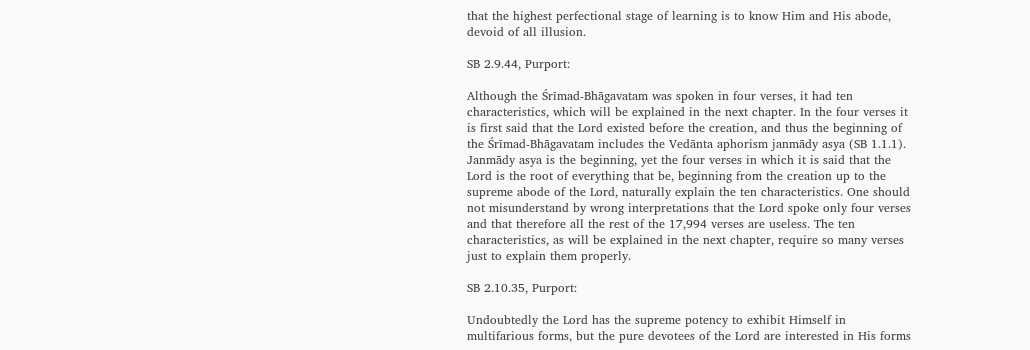that the highest perfectional stage of learning is to know Him and His abode, devoid of all illusion.

SB 2.9.44, Purport:

Although the Śrīmad-Bhāgavatam was spoken in four verses, it had ten characteristics, which will be explained in the next chapter. In the four verses it is first said that the Lord existed before the creation, and thus the beginning of the Śrīmad-Bhāgavatam includes the Vedānta aphorism janmādy asya (SB 1.1.1). Janmādy asya is the beginning, yet the four verses in which it is said that the Lord is the root of everything that be, beginning from the creation up to the supreme abode of the Lord, naturally explain the ten characteristics. One should not misunderstand by wrong interpretations that the Lord spoke only four verses and that therefore all the rest of the 17,994 verses are useless. The ten characteristics, as will be explained in the next chapter, require so many verses just to explain them properly.

SB 2.10.35, Purport:

Undoubtedly the Lord has the supreme potency to exhibit Himself in multifarious forms, but the pure devotees of the Lord are interested in His forms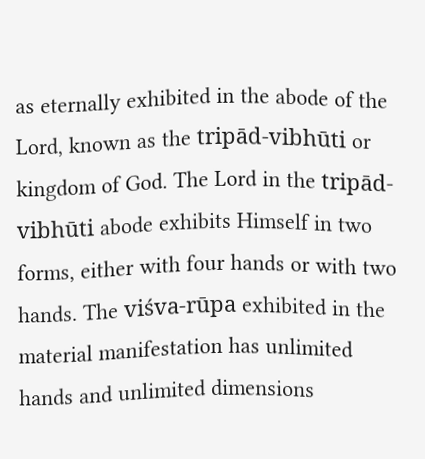as eternally exhibited in the abode of the Lord, known as the tripād-vibhūti or kingdom of God. The Lord in the tripād-vibhūti abode exhibits Himself in two forms, either with four hands or with two hands. The viśva-rūpa exhibited in the material manifestation has unlimited hands and unlimited dimensions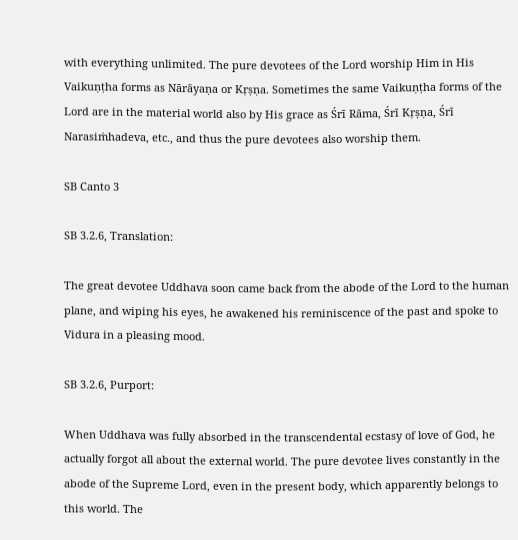with everything unlimited. The pure devotees of the Lord worship Him in His Vaikuṇṭha forms as Nārāyaṇa or Kṛṣṇa. Sometimes the same Vaikuṇṭha forms of the Lord are in the material world also by His grace as Śrī Rāma, Śrī Kṛṣṇa, Śrī Narasiṁhadeva, etc., and thus the pure devotees also worship them.

SB Canto 3

SB 3.2.6, Translation:

The great devotee Uddhava soon came back from the abode of the Lord to the human plane, and wiping his eyes, he awakened his reminiscence of the past and spoke to Vidura in a pleasing mood.

SB 3.2.6, Purport:

When Uddhava was fully absorbed in the transcendental ecstasy of love of God, he actually forgot all about the external world. The pure devotee lives constantly in the abode of the Supreme Lord, even in the present body, which apparently belongs to this world. The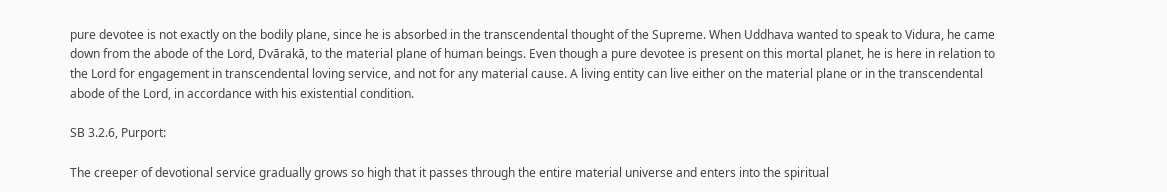pure devotee is not exactly on the bodily plane, since he is absorbed in the transcendental thought of the Supreme. When Uddhava wanted to speak to Vidura, he came down from the abode of the Lord, Dvārakā, to the material plane of human beings. Even though a pure devotee is present on this mortal planet, he is here in relation to the Lord for engagement in transcendental loving service, and not for any material cause. A living entity can live either on the material plane or in the transcendental abode of the Lord, in accordance with his existential condition.

SB 3.2.6, Purport:

The creeper of devotional service gradually grows so high that it passes through the entire material universe and enters into the spiritual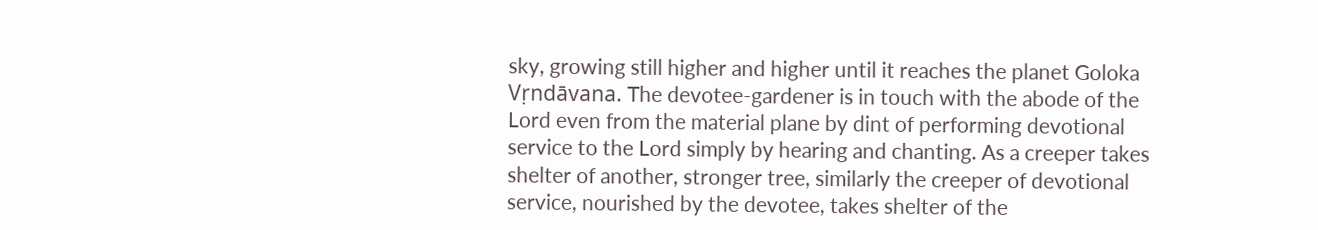sky, growing still higher and higher until it reaches the planet Goloka Vṛndāvana. The devotee-gardener is in touch with the abode of the Lord even from the material plane by dint of performing devotional service to the Lord simply by hearing and chanting. As a creeper takes shelter of another, stronger tree, similarly the creeper of devotional service, nourished by the devotee, takes shelter of the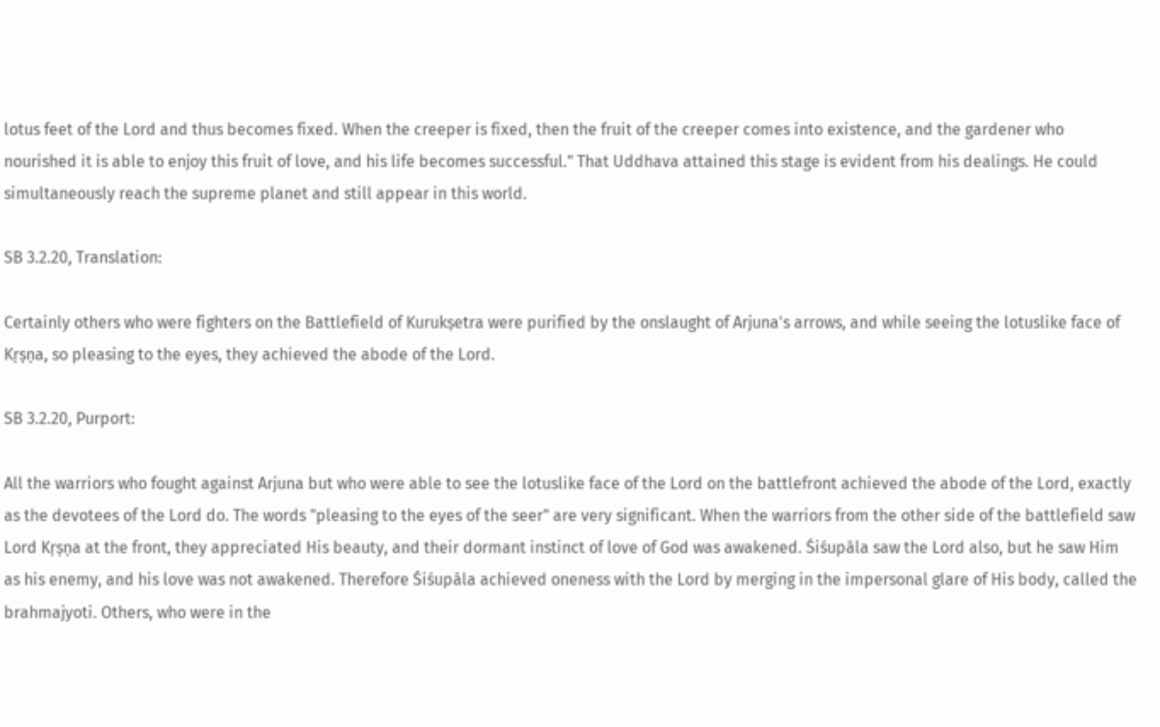lotus feet of the Lord and thus becomes fixed. When the creeper is fixed, then the fruit of the creeper comes into existence, and the gardener who nourished it is able to enjoy this fruit of love, and his life becomes successful." That Uddhava attained this stage is evident from his dealings. He could simultaneously reach the supreme planet and still appear in this world.

SB 3.2.20, Translation:

Certainly others who were fighters on the Battlefield of Kurukṣetra were purified by the onslaught of Arjuna's arrows, and while seeing the lotuslike face of Kṛṣṇa, so pleasing to the eyes, they achieved the abode of the Lord.

SB 3.2.20, Purport:

All the warriors who fought against Arjuna but who were able to see the lotuslike face of the Lord on the battlefront achieved the abode of the Lord, exactly as the devotees of the Lord do. The words "pleasing to the eyes of the seer" are very significant. When the warriors from the other side of the battlefield saw Lord Kṛṣṇa at the front, they appreciated His beauty, and their dormant instinct of love of God was awakened. Śiśupāla saw the Lord also, but he saw Him as his enemy, and his love was not awakened. Therefore Śiśupāla achieved oneness with the Lord by merging in the impersonal glare of His body, called the brahmajyoti. Others, who were in the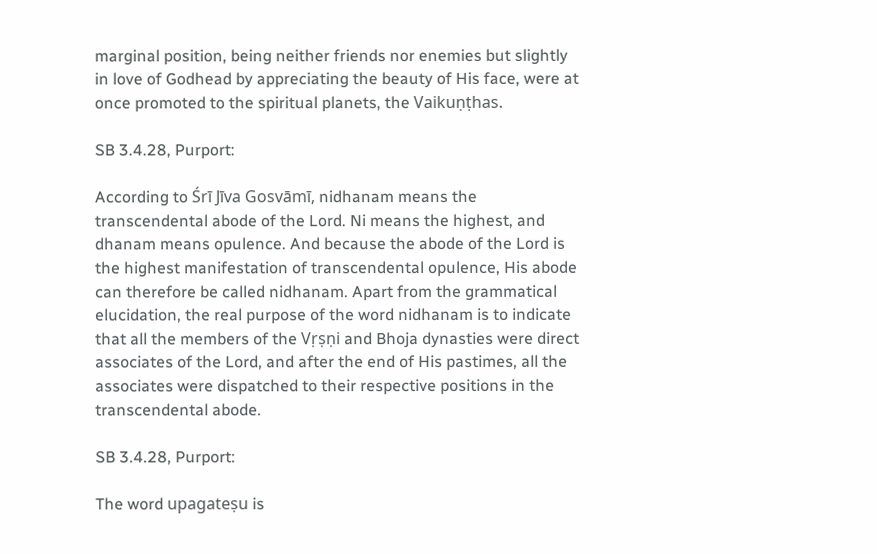marginal position, being neither friends nor enemies but slightly in love of Godhead by appreciating the beauty of His face, were at once promoted to the spiritual planets, the Vaikuṇṭhas.

SB 3.4.28, Purport:

According to Śrī Jīva Gosvāmī, nidhanam means the transcendental abode of the Lord. Ni means the highest, and dhanam means opulence. And because the abode of the Lord is the highest manifestation of transcendental opulence, His abode can therefore be called nidhanam. Apart from the grammatical elucidation, the real purpose of the word nidhanam is to indicate that all the members of the Vṛṣṇi and Bhoja dynasties were direct associates of the Lord, and after the end of His pastimes, all the associates were dispatched to their respective positions in the transcendental abode.

SB 3.4.28, Purport:

The word upagateṣu is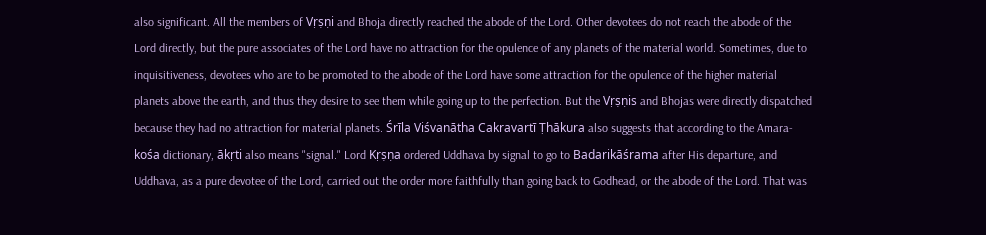also significant. All the members of Vṛṣṇi and Bhoja directly reached the abode of the Lord. Other devotees do not reach the abode of the Lord directly, but the pure associates of the Lord have no attraction for the opulence of any planets of the material world. Sometimes, due to inquisitiveness, devotees who are to be promoted to the abode of the Lord have some attraction for the opulence of the higher material planets above the earth, and thus they desire to see them while going up to the perfection. But the Vṛṣṇis and Bhojas were directly dispatched because they had no attraction for material planets. Śrīla Viśvanātha Cakravartī Ṭhākura also suggests that according to the Amara-kośa dictionary, ākṛti also means "signal." Lord Kṛṣṇa ordered Uddhava by signal to go to Badarikāśrama after His departure, and Uddhava, as a pure devotee of the Lord, carried out the order more faithfully than going back to Godhead, or the abode of the Lord. That was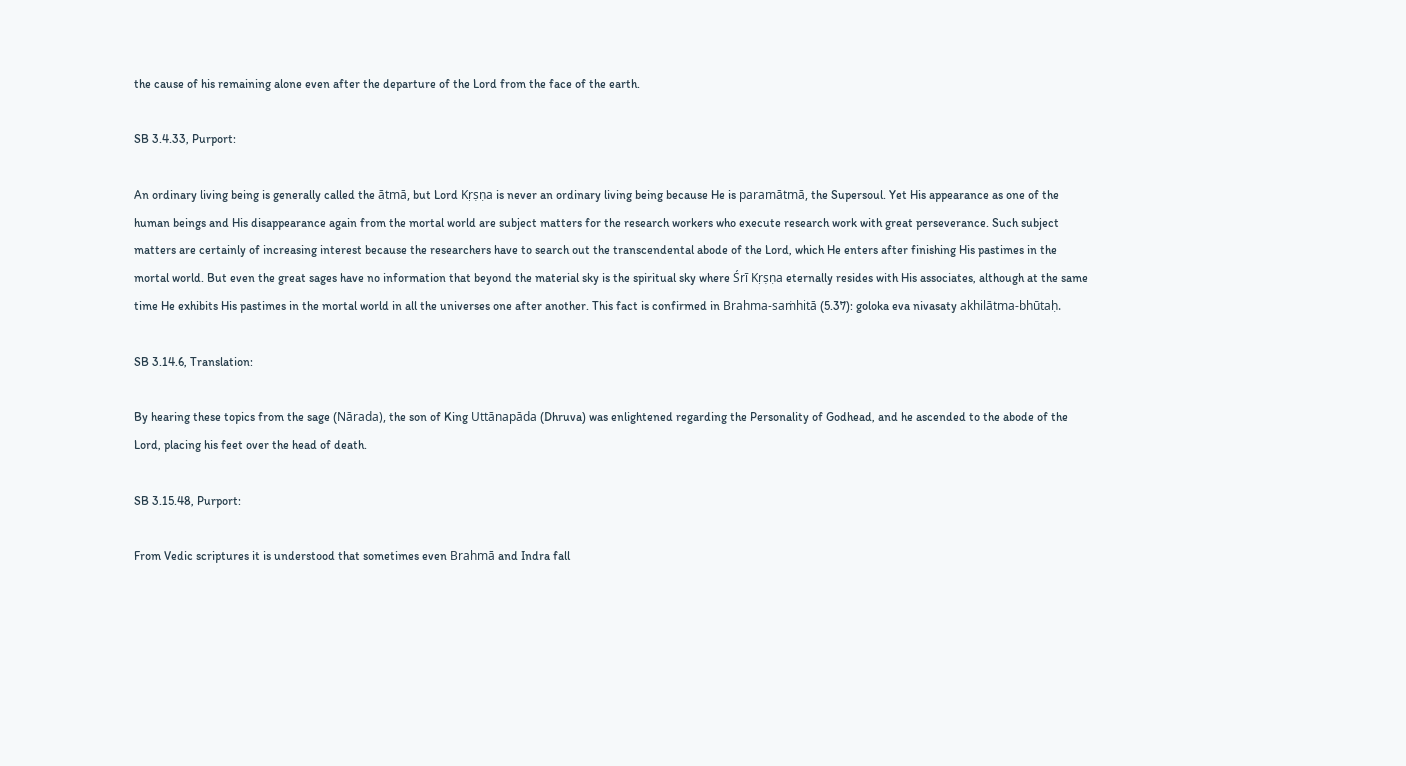the cause of his remaining alone even after the departure of the Lord from the face of the earth.

SB 3.4.33, Purport:

An ordinary living being is generally called the ātmā, but Lord Kṛṣṇa is never an ordinary living being because He is paramātmā, the Supersoul. Yet His appearance as one of the human beings and His disappearance again from the mortal world are subject matters for the research workers who execute research work with great perseverance. Such subject matters are certainly of increasing interest because the researchers have to search out the transcendental abode of the Lord, which He enters after finishing His pastimes in the mortal world. But even the great sages have no information that beyond the material sky is the spiritual sky where Śrī Kṛṣṇa eternally resides with His associates, although at the same time He exhibits His pastimes in the mortal world in all the universes one after another. This fact is confirmed in Brahma-saṁhitā (5.37): goloka eva nivasaty akhilātma-bhūtaḥ.

SB 3.14.6, Translation:

By hearing these topics from the sage (Nārada), the son of King Uttānapāda (Dhruva) was enlightened regarding the Personality of Godhead, and he ascended to the abode of the Lord, placing his feet over the head of death.

SB 3.15.48, Purport:

From Vedic scriptures it is understood that sometimes even Brahmā and Indra fall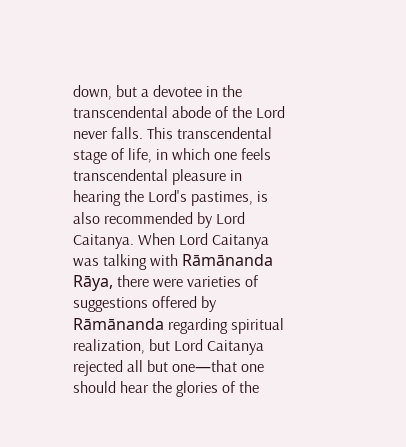down, but a devotee in the transcendental abode of the Lord never falls. This transcendental stage of life, in which one feels transcendental pleasure in hearing the Lord's pastimes, is also recommended by Lord Caitanya. When Lord Caitanya was talking with Rāmānanda Rāya, there were varieties of suggestions offered by Rāmānanda regarding spiritual realization, but Lord Caitanya rejected all but one—that one should hear the glories of the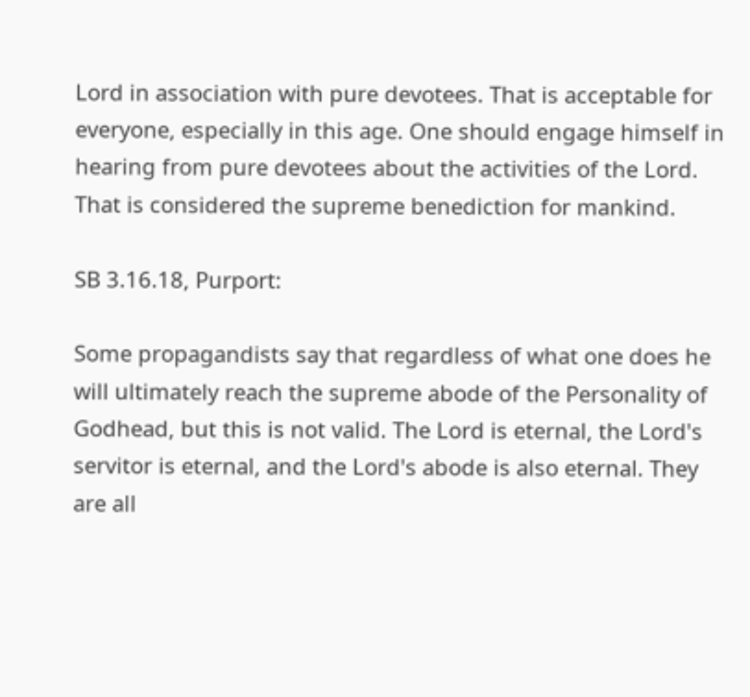Lord in association with pure devotees. That is acceptable for everyone, especially in this age. One should engage himself in hearing from pure devotees about the activities of the Lord. That is considered the supreme benediction for mankind.

SB 3.16.18, Purport:

Some propagandists say that regardless of what one does he will ultimately reach the supreme abode of the Personality of Godhead, but this is not valid. The Lord is eternal, the Lord's servitor is eternal, and the Lord's abode is also eternal. They are all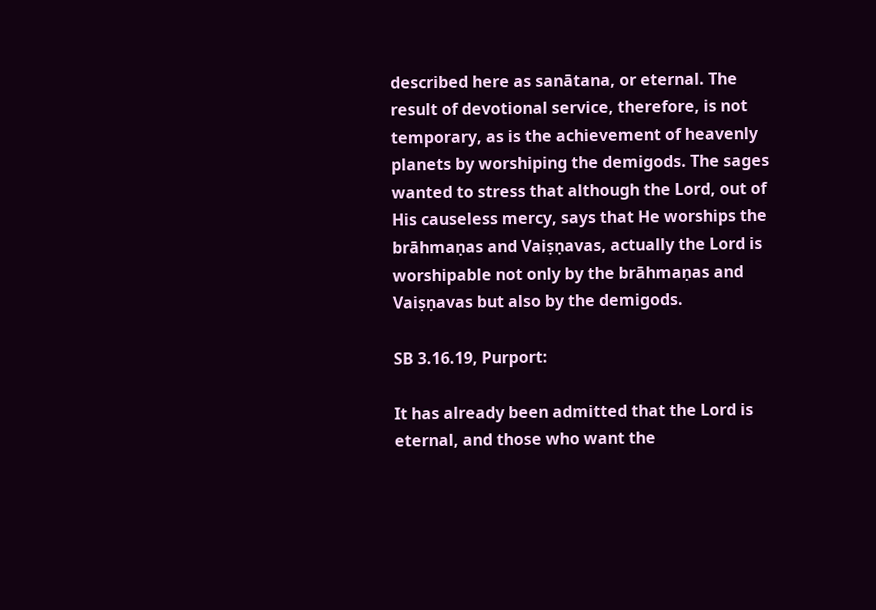described here as sanātana, or eternal. The result of devotional service, therefore, is not temporary, as is the achievement of heavenly planets by worshiping the demigods. The sages wanted to stress that although the Lord, out of His causeless mercy, says that He worships the brāhmaṇas and Vaiṣṇavas, actually the Lord is worshipable not only by the brāhmaṇas and Vaiṣṇavas but also by the demigods.

SB 3.16.19, Purport:

It has already been admitted that the Lord is eternal, and those who want the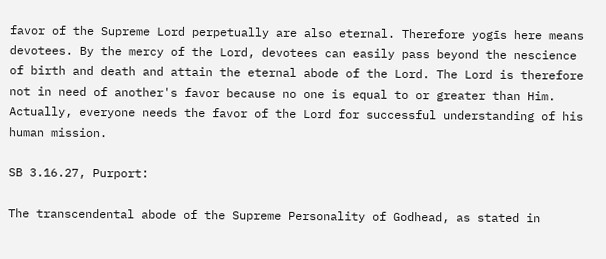favor of the Supreme Lord perpetually are also eternal. Therefore yogīs here means devotees. By the mercy of the Lord, devotees can easily pass beyond the nescience of birth and death and attain the eternal abode of the Lord. The Lord is therefore not in need of another's favor because no one is equal to or greater than Him. Actually, everyone needs the favor of the Lord for successful understanding of his human mission.

SB 3.16.27, Purport:

The transcendental abode of the Supreme Personality of Godhead, as stated in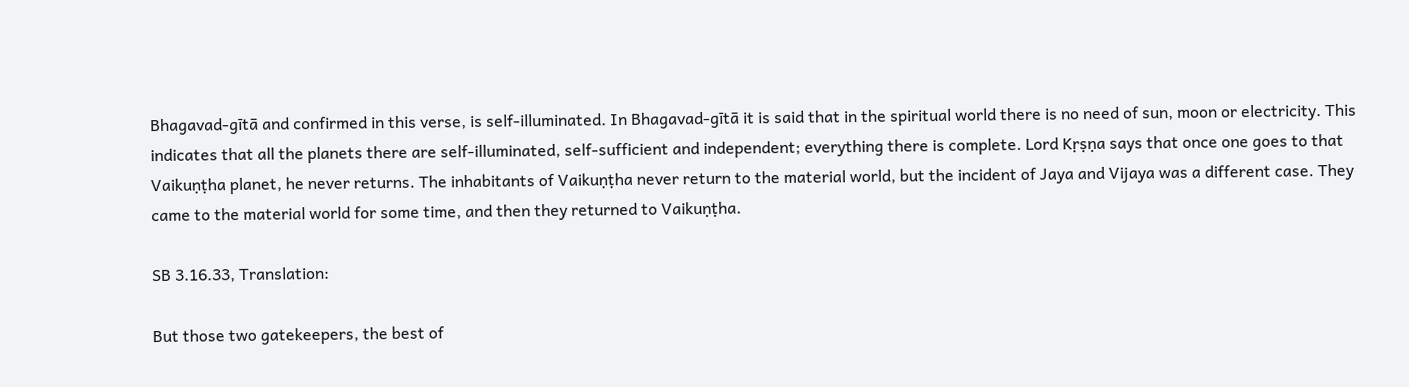Bhagavad-gītā and confirmed in this verse, is self-illuminated. In Bhagavad-gītā it is said that in the spiritual world there is no need of sun, moon or electricity. This indicates that all the planets there are self-illuminated, self-sufficient and independent; everything there is complete. Lord Kṛṣṇa says that once one goes to that Vaikuṇṭha planet, he never returns. The inhabitants of Vaikuṇṭha never return to the material world, but the incident of Jaya and Vijaya was a different case. They came to the material world for some time, and then they returned to Vaikuṇṭha.

SB 3.16.33, Translation:

But those two gatekeepers, the best of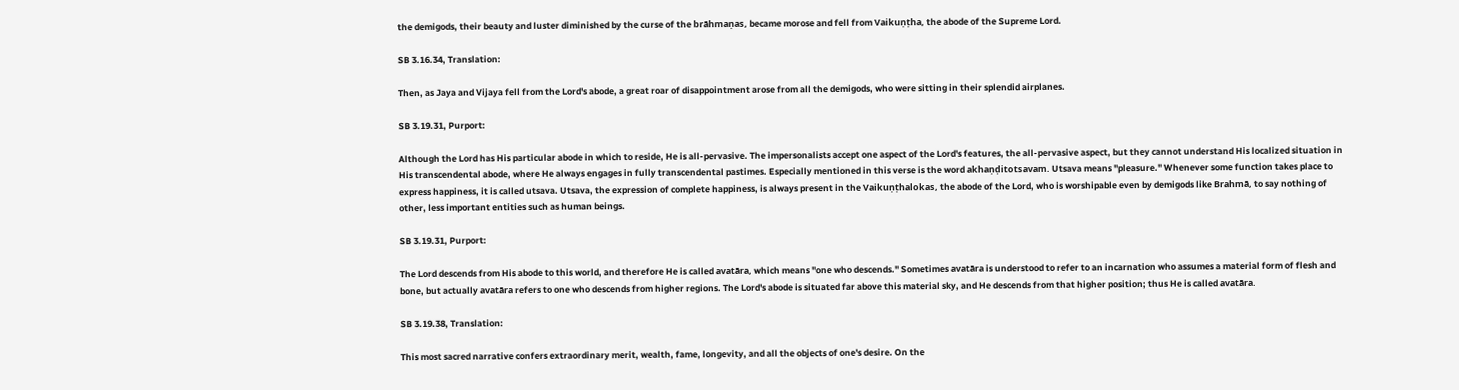the demigods, their beauty and luster diminished by the curse of the brāhmaṇas, became morose and fell from Vaikuṇṭha, the abode of the Supreme Lord.

SB 3.16.34, Translation:

Then, as Jaya and Vijaya fell from the Lord's abode, a great roar of disappointment arose from all the demigods, who were sitting in their splendid airplanes.

SB 3.19.31, Purport:

Although the Lord has His particular abode in which to reside, He is all-pervasive. The impersonalists accept one aspect of the Lord's features, the all-pervasive aspect, but they cannot understand His localized situation in His transcendental abode, where He always engages in fully transcendental pastimes. Especially mentioned in this verse is the word akhaṇḍitotsavam. Utsava means "pleasure." Whenever some function takes place to express happiness, it is called utsava. Utsava, the expression of complete happiness, is always present in the Vaikuṇṭhalokas, the abode of the Lord, who is worshipable even by demigods like Brahmā, to say nothing of other, less important entities such as human beings.

SB 3.19.31, Purport:

The Lord descends from His abode to this world, and therefore He is called avatāra, which means "one who descends." Sometimes avatāra is understood to refer to an incarnation who assumes a material form of flesh and bone, but actually avatāra refers to one who descends from higher regions. The Lord's abode is situated far above this material sky, and He descends from that higher position; thus He is called avatāra.

SB 3.19.38, Translation:

This most sacred narrative confers extraordinary merit, wealth, fame, longevity, and all the objects of one's desire. On the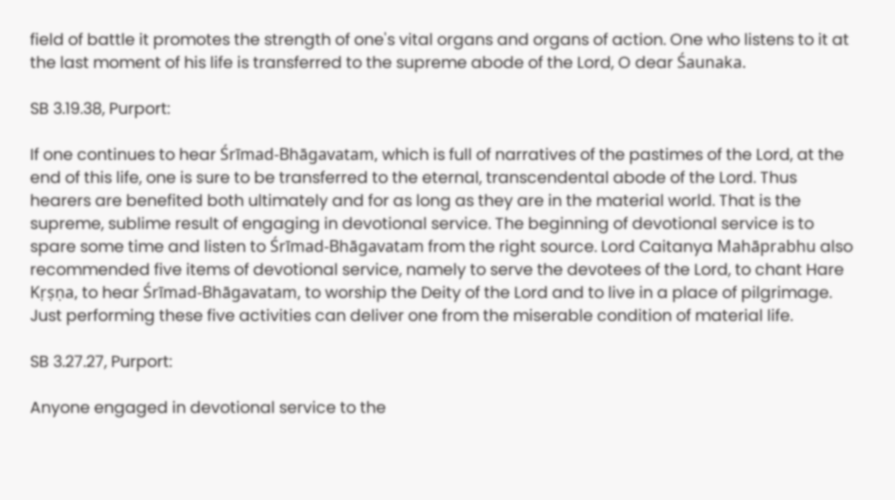field of battle it promotes the strength of one's vital organs and organs of action. One who listens to it at the last moment of his life is transferred to the supreme abode of the Lord, O dear Śaunaka.

SB 3.19.38, Purport:

If one continues to hear Śrīmad-Bhāgavatam, which is full of narratives of the pastimes of the Lord, at the end of this life, one is sure to be transferred to the eternal, transcendental abode of the Lord. Thus hearers are benefited both ultimately and for as long as they are in the material world. That is the supreme, sublime result of engaging in devotional service. The beginning of devotional service is to spare some time and listen to Śrīmad-Bhāgavatam from the right source. Lord Caitanya Mahāprabhu also recommended five items of devotional service, namely to serve the devotees of the Lord, to chant Hare Kṛṣṇa, to hear Śrīmad-Bhāgavatam, to worship the Deity of the Lord and to live in a place of pilgrimage. Just performing these five activities can deliver one from the miserable condition of material life.

SB 3.27.27, Purport:

Anyone engaged in devotional service to the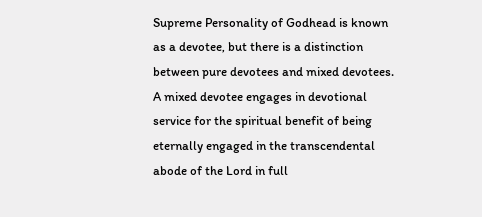Supreme Personality of Godhead is known as a devotee, but there is a distinction between pure devotees and mixed devotees. A mixed devotee engages in devotional service for the spiritual benefit of being eternally engaged in the transcendental abode of the Lord in full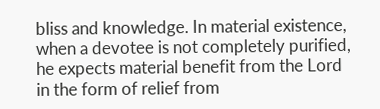bliss and knowledge. In material existence, when a devotee is not completely purified, he expects material benefit from the Lord in the form of relief from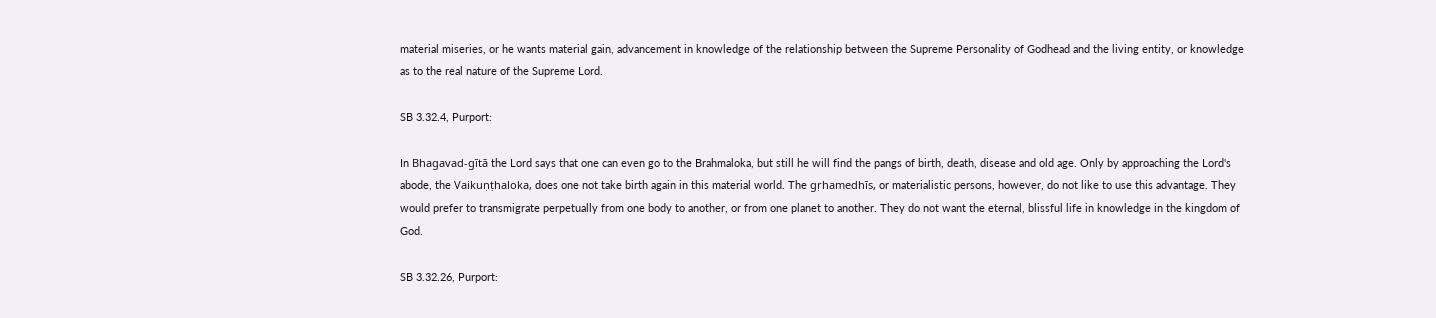material miseries, or he wants material gain, advancement in knowledge of the relationship between the Supreme Personality of Godhead and the living entity, or knowledge as to the real nature of the Supreme Lord.

SB 3.32.4, Purport:

In Bhagavad-gītā the Lord says that one can even go to the Brahmaloka, but still he will find the pangs of birth, death, disease and old age. Only by approaching the Lord's abode, the Vaikuṇṭhaloka, does one not take birth again in this material world. The gṛhamedhīs, or materialistic persons, however, do not like to use this advantage. They would prefer to transmigrate perpetually from one body to another, or from one planet to another. They do not want the eternal, blissful life in knowledge in the kingdom of God.

SB 3.32.26, Purport: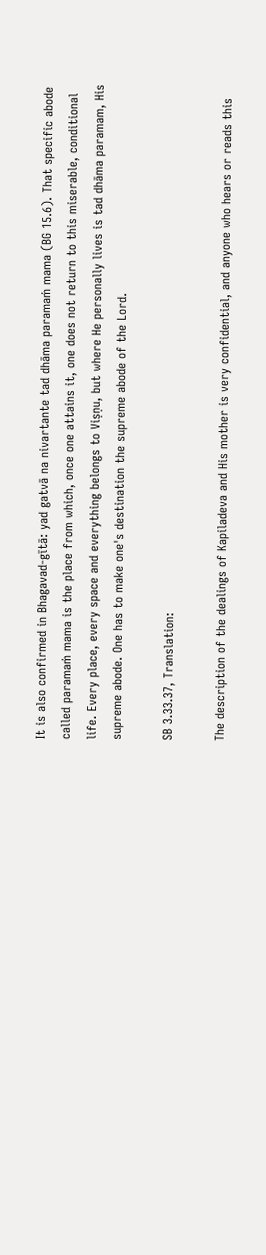It is also confirmed in Bhagavad-gītā: yad gatvā na nivartante tad dhāma paramaṁ mama (BG 15.6). That specific abode called paramaṁ mama is the place from which, once one attains it, one does not return to this miserable, conditional life. Every place, every space and everything belongs to Viṣṇu, but where He personally lives is tad dhāma paramam, His supreme abode. One has to make one's destination the supreme abode of the Lord.

SB 3.33.37, Translation:

The description of the dealings of Kapiladeva and His mother is very confidential, and anyone who hears or reads this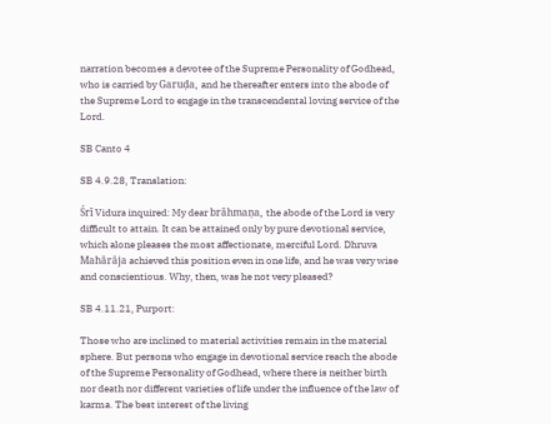narration becomes a devotee of the Supreme Personality of Godhead, who is carried by Garuḍa, and he thereafter enters into the abode of the Supreme Lord to engage in the transcendental loving service of the Lord.

SB Canto 4

SB 4.9.28, Translation:

Śrī Vidura inquired: My dear brāhmaṇa, the abode of the Lord is very difficult to attain. It can be attained only by pure devotional service, which alone pleases the most affectionate, merciful Lord. Dhruva Mahārāja achieved this position even in one life, and he was very wise and conscientious. Why, then, was he not very pleased?

SB 4.11.21, Purport:

Those who are inclined to material activities remain in the material sphere. But persons who engage in devotional service reach the abode of the Supreme Personality of Godhead, where there is neither birth nor death nor different varieties of life under the influence of the law of karma. The best interest of the living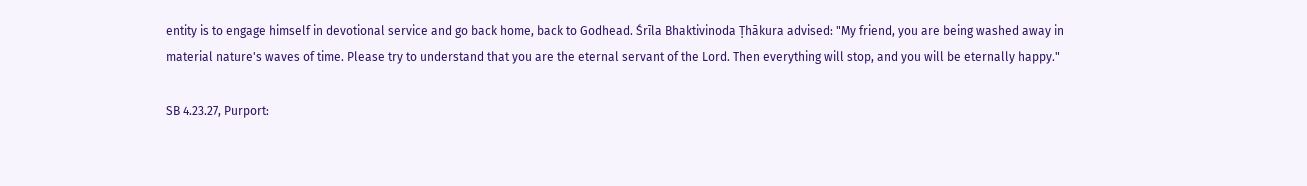entity is to engage himself in devotional service and go back home, back to Godhead. Śrīla Bhaktivinoda Ṭhākura advised: "My friend, you are being washed away in material nature's waves of time. Please try to understand that you are the eternal servant of the Lord. Then everything will stop, and you will be eternally happy."

SB 4.23.27, Purport: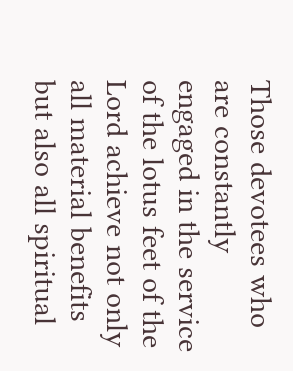Those devotees who are constantly engaged in the service of the lotus feet of the Lord achieve not only all material benefits but also all spiritual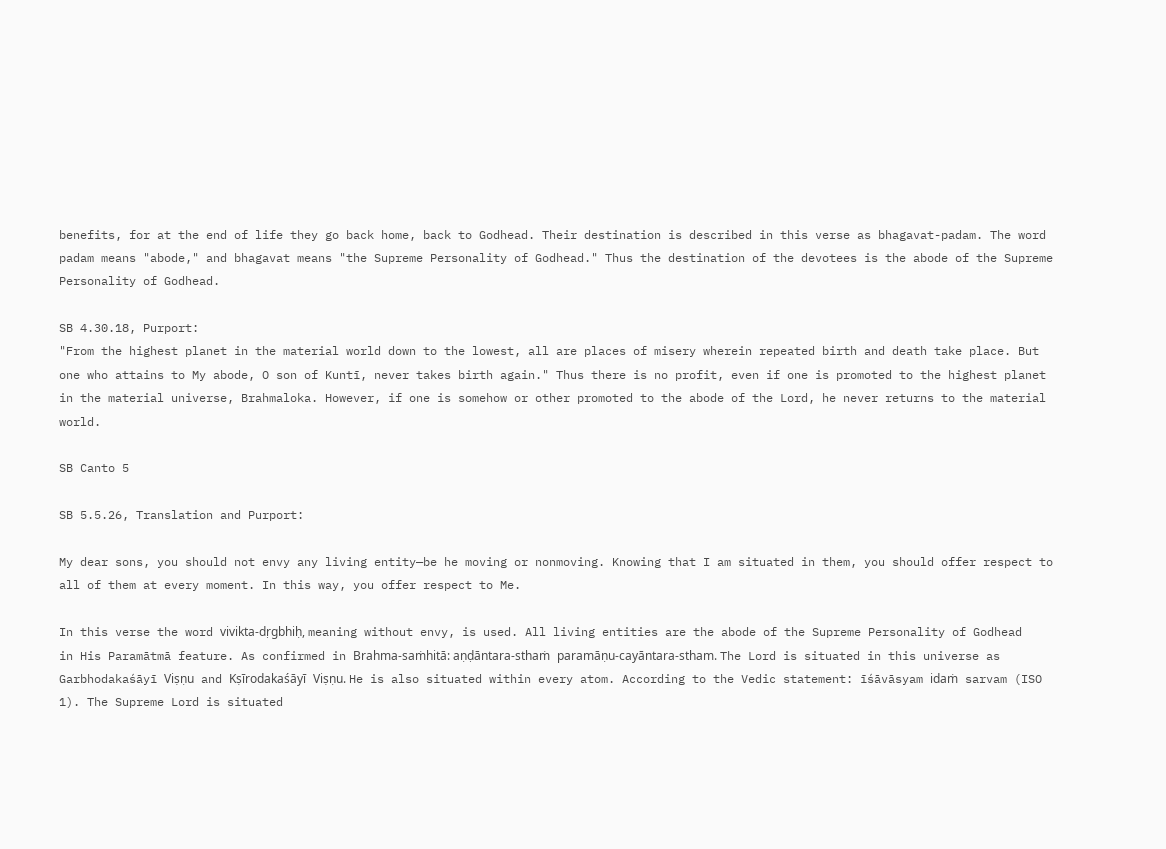benefits, for at the end of life they go back home, back to Godhead. Their destination is described in this verse as bhagavat-padam. The word padam means "abode," and bhagavat means "the Supreme Personality of Godhead." Thus the destination of the devotees is the abode of the Supreme Personality of Godhead.

SB 4.30.18, Purport:
"From the highest planet in the material world down to the lowest, all are places of misery wherein repeated birth and death take place. But one who attains to My abode, O son of Kuntī, never takes birth again." Thus there is no profit, even if one is promoted to the highest planet in the material universe, Brahmaloka. However, if one is somehow or other promoted to the abode of the Lord, he never returns to the material world.

SB Canto 5

SB 5.5.26, Translation and Purport:

My dear sons, you should not envy any living entity—be he moving or nonmoving. Knowing that I am situated in them, you should offer respect to all of them at every moment. In this way, you offer respect to Me.

In this verse the word vivikta-dṛgbhiḥ, meaning without envy, is used. All living entities are the abode of the Supreme Personality of Godhead in His Paramātmā feature. As confirmed in Brahma-saṁhitā: aṇḍāntara-sthaṁ paramāṇu-cayāntara-stham. The Lord is situated in this universe as Garbhodakaśāyī Viṣṇu and Kṣīrodakaśāyī Viṣṇu. He is also situated within every atom. According to the Vedic statement: īśāvāsyam idaṁ sarvam (ISO 1). The Supreme Lord is situated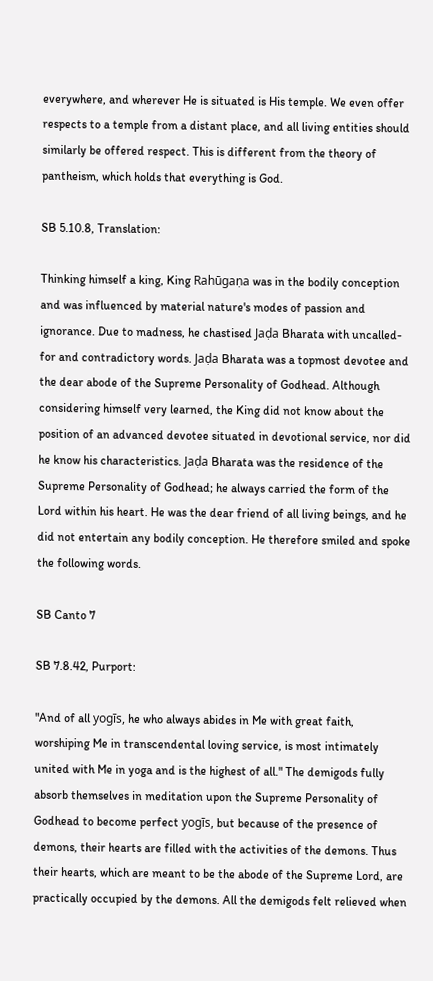everywhere, and wherever He is situated is His temple. We even offer respects to a temple from a distant place, and all living entities should similarly be offered respect. This is different from the theory of pantheism, which holds that everything is God.

SB 5.10.8, Translation:

Thinking himself a king, King Rahūgaṇa was in the bodily conception and was influenced by material nature's modes of passion and ignorance. Due to madness, he chastised Jaḍa Bharata with uncalled-for and contradictory words. Jaḍa Bharata was a topmost devotee and the dear abode of the Supreme Personality of Godhead. Although considering himself very learned, the King did not know about the position of an advanced devotee situated in devotional service, nor did he know his characteristics. Jaḍa Bharata was the residence of the Supreme Personality of Godhead; he always carried the form of the Lord within his heart. He was the dear friend of all living beings, and he did not entertain any bodily conception. He therefore smiled and spoke the following words.

SB Canto 7

SB 7.8.42, Purport:

"And of all yogīs, he who always abides in Me with great faith, worshiping Me in transcendental loving service, is most intimately united with Me in yoga and is the highest of all." The demigods fully absorb themselves in meditation upon the Supreme Personality of Godhead to become perfect yogīs, but because of the presence of demons, their hearts are filled with the activities of the demons. Thus their hearts, which are meant to be the abode of the Supreme Lord, are practically occupied by the demons. All the demigods felt relieved when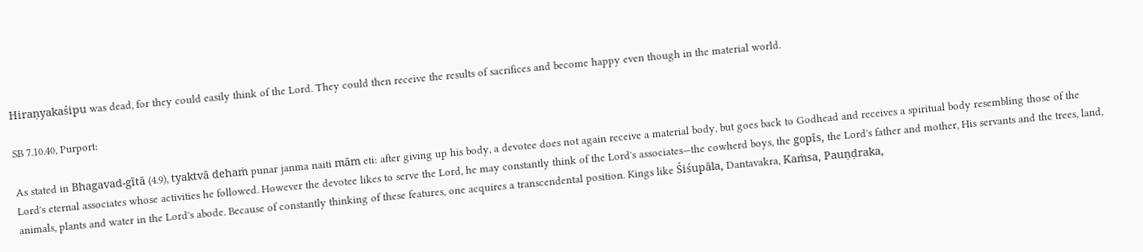Hiraṇyakaśipu was dead, for they could easily think of the Lord. They could then receive the results of sacrifices and become happy even though in the material world.

SB 7.10.40, Purport:

As stated in Bhagavad-gītā (4.9), tyaktvā dehaṁ punar janma naiti mām eti: after giving up his body, a devotee does not again receive a material body, but goes back to Godhead and receives a spiritual body resembling those of the Lord's eternal associates whose activities he followed. However the devotee likes to serve the Lord, he may constantly think of the Lord's associates—the cowherd boys, the gopīs, the Lord's father and mother, His servants and the trees, land, animals, plants and water in the Lord's abode. Because of constantly thinking of these features, one acquires a transcendental position. Kings like Śiśupāla, Dantavakra, Kaṁsa, Pauṇḍraka,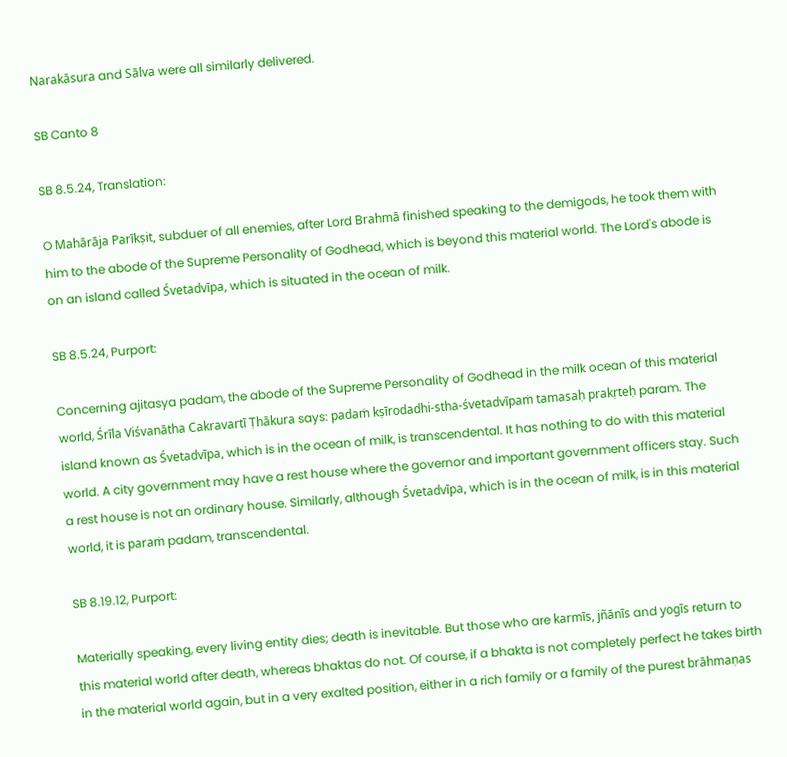Narakāsura and Sālva were all similarly delivered.

SB Canto 8

SB 8.5.24, Translation:

O Mahārāja Parīkṣit, subduer of all enemies, after Lord Brahmā finished speaking to the demigods, he took them with him to the abode of the Supreme Personality of Godhead, which is beyond this material world. The Lord's abode is on an island called Śvetadvīpa, which is situated in the ocean of milk.

SB 8.5.24, Purport:

Concerning ajitasya padam, the abode of the Supreme Personality of Godhead in the milk ocean of this material world, Śrīla Viśvanātha Cakravartī Ṭhākura says: padaṁ kṣīrodadhi-stha-śvetadvīpaṁ tamasaḥ prakṛteḥ param. The island known as Śvetadvīpa, which is in the ocean of milk, is transcendental. It has nothing to do with this material world. A city government may have a rest house where the governor and important government officers stay. Such a rest house is not an ordinary house. Similarly, although Śvetadvīpa, which is in the ocean of milk, is in this material world, it is paraṁ padam, transcendental.

SB 8.19.12, Purport:

Materially speaking, every living entity dies; death is inevitable. But those who are karmīs, jñānīs and yogīs return to this material world after death, whereas bhaktas do not. Of course, if a bhakta is not completely perfect he takes birth in the material world again, but in a very exalted position, either in a rich family or a family of the purest brāhmaṇas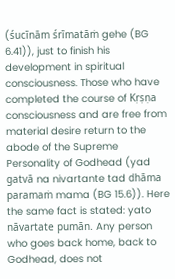(śucīnām śrīmatāṁ gehe (BG 6.41)), just to finish his development in spiritual consciousness. Those who have completed the course of Kṛṣṇa consciousness and are free from material desire return to the abode of the Supreme Personality of Godhead (yad gatvā na nivartante tad dhāma paramaṁ mama (BG 15.6)). Here the same fact is stated: yato nāvartate pumān. Any person who goes back home, back to Godhead, does not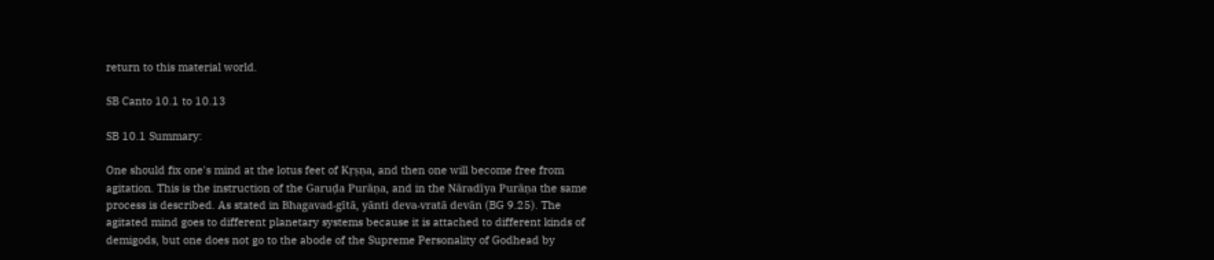return to this material world.

SB Canto 10.1 to 10.13

SB 10.1 Summary:

One should fix one's mind at the lotus feet of Kṛṣṇa, and then one will become free from agitation. This is the instruction of the Garuḍa Purāṇa, and in the Nāradīya Purāṇa the same process is described. As stated in Bhagavad-gītā, yānti deva-vratā devān (BG 9.25). The agitated mind goes to different planetary systems because it is attached to different kinds of demigods, but one does not go to the abode of the Supreme Personality of Godhead by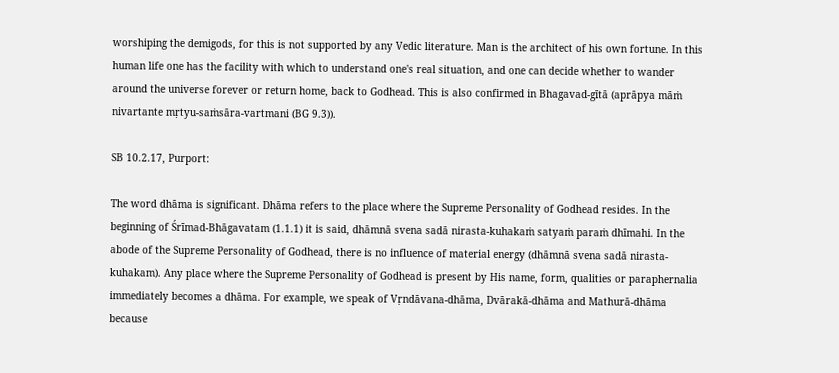worshiping the demigods, for this is not supported by any Vedic literature. Man is the architect of his own fortune. In this human life one has the facility with which to understand one's real situation, and one can decide whether to wander around the universe forever or return home, back to Godhead. This is also confirmed in Bhagavad-gītā (aprāpya māṁ nivartante mṛtyu-saṁsāra-vartmani (BG 9.3)).

SB 10.2.17, Purport:

The word dhāma is significant. Dhāma refers to the place where the Supreme Personality of Godhead resides. In the beginning of Śrīmad-Bhāgavatam (1.1.1) it is said, dhāmnā svena sadā nirasta-kuhakaṁ satyaṁ paraṁ dhīmahi. In the abode of the Supreme Personality of Godhead, there is no influence of material energy (dhāmnā svena sadā nirasta-kuhakam). Any place where the Supreme Personality of Godhead is present by His name, form, qualities or paraphernalia immediately becomes a dhāma. For example, we speak of Vṛndāvana-dhāma, Dvārakā-dhāma and Mathurā-dhāma because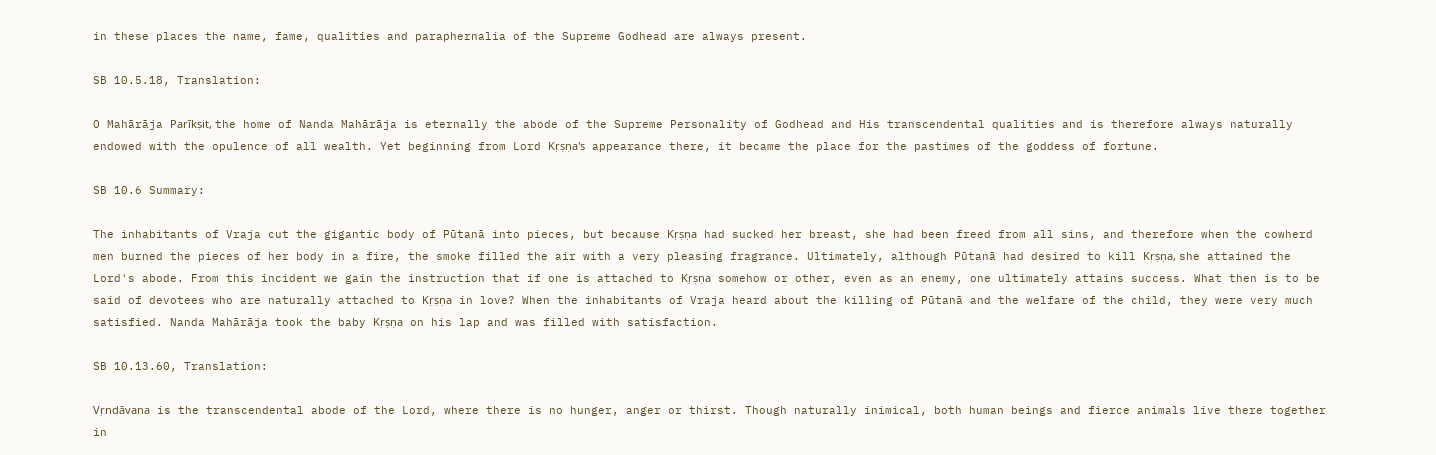in these places the name, fame, qualities and paraphernalia of the Supreme Godhead are always present.

SB 10.5.18, Translation:

O Mahārāja Parīkṣit, the home of Nanda Mahārāja is eternally the abode of the Supreme Personality of Godhead and His transcendental qualities and is therefore always naturally endowed with the opulence of all wealth. Yet beginning from Lord Kṛṣṇa's appearance there, it became the place for the pastimes of the goddess of fortune.

SB 10.6 Summary:

The inhabitants of Vraja cut the gigantic body of Pūtanā into pieces, but because Kṛṣṇa had sucked her breast, she had been freed from all sins, and therefore when the cowherd men burned the pieces of her body in a fire, the smoke filled the air with a very pleasing fragrance. Ultimately, although Pūtanā had desired to kill Kṛṣṇa, she attained the Lord's abode. From this incident we gain the instruction that if one is attached to Kṛṣṇa somehow or other, even as an enemy, one ultimately attains success. What then is to be said of devotees who are naturally attached to Kṛṣṇa in love? When the inhabitants of Vraja heard about the killing of Pūtanā and the welfare of the child, they were very much satisfied. Nanda Mahārāja took the baby Kṛṣṇa on his lap and was filled with satisfaction.

SB 10.13.60, Translation:

Vṛndāvana is the transcendental abode of the Lord, where there is no hunger, anger or thirst. Though naturally inimical, both human beings and fierce animals live there together in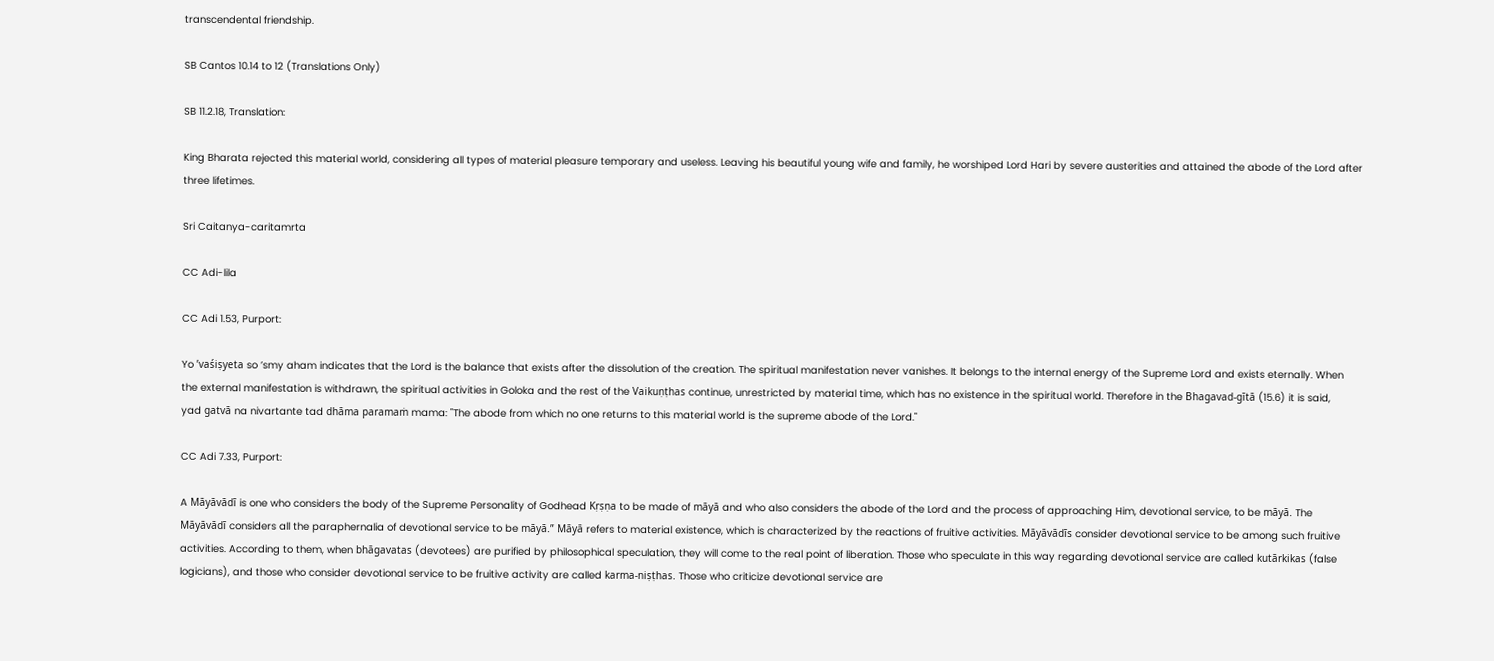transcendental friendship.

SB Cantos 10.14 to 12 (Translations Only)

SB 11.2.18, Translation:

King Bharata rejected this material world, considering all types of material pleasure temporary and useless. Leaving his beautiful young wife and family, he worshiped Lord Hari by severe austerities and attained the abode of the Lord after three lifetimes.

Sri Caitanya-caritamrta

CC Adi-lila

CC Adi 1.53, Purport:

Yo ’vaśiṣyeta so ’smy aham indicates that the Lord is the balance that exists after the dissolution of the creation. The spiritual manifestation never vanishes. It belongs to the internal energy of the Supreme Lord and exists eternally. When the external manifestation is withdrawn, the spiritual activities in Goloka and the rest of the Vaikuṇṭhas continue, unrestricted by material time, which has no existence in the spiritual world. Therefore in the Bhagavad-gītā (15.6) it is said, yad gatvā na nivartante tad dhāma paramaṁ mama: "The abode from which no one returns to this material world is the supreme abode of the Lord."

CC Adi 7.33, Purport:

A Māyāvādī is one who considers the body of the Supreme Personality of Godhead Kṛṣṇa to be made of māyā and who also considers the abode of the Lord and the process of approaching Him, devotional service, to be māyā. The Māyāvādī considers all the paraphernalia of devotional service to be māyā.” Māyā refers to material existence, which is characterized by the reactions of fruitive activities. Māyāvādīs consider devotional service to be among such fruitive activities. According to them, when bhāgavatas (devotees) are purified by philosophical speculation, they will come to the real point of liberation. Those who speculate in this way regarding devotional service are called kutārkikas (false logicians), and those who consider devotional service to be fruitive activity are called karma-niṣṭhas. Those who criticize devotional service are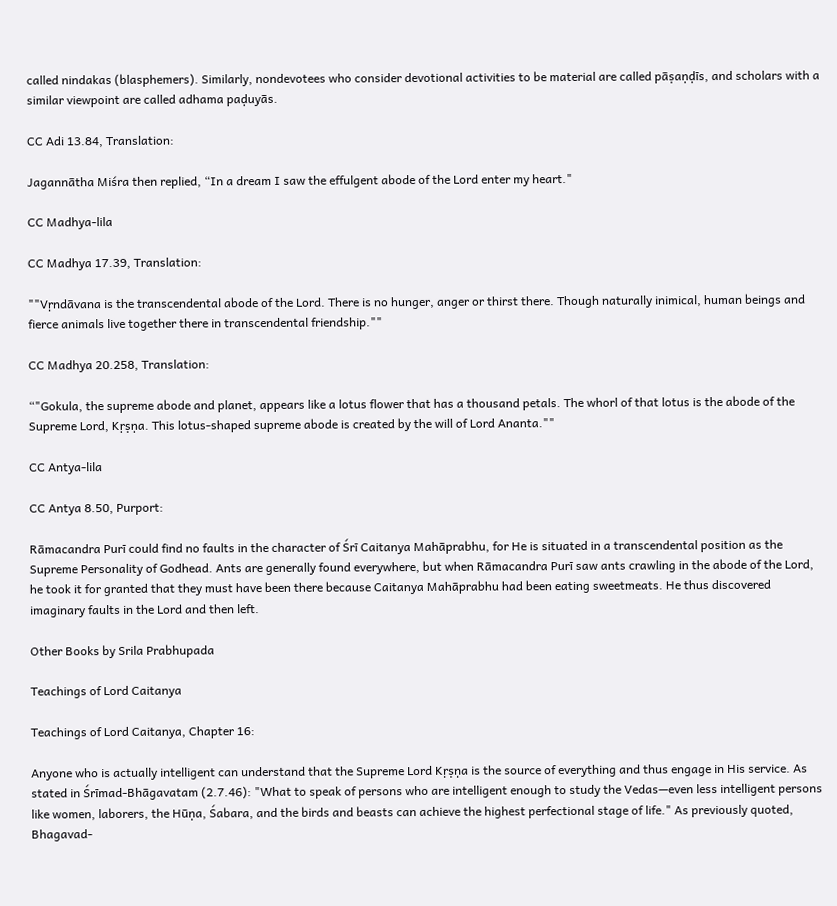called nindakas (blasphemers). Similarly, nondevotees who consider devotional activities to be material are called pāṣaṇḍīs, and scholars with a similar viewpoint are called adhama paḍuyās.

CC Adi 13.84, Translation:

Jagannātha Miśra then replied, “In a dream I saw the effulgent abode of the Lord enter my heart."

CC Madhya-lila

CC Madhya 17.39, Translation:

""Vṛndāvana is the transcendental abode of the Lord. There is no hunger, anger or thirst there. Though naturally inimical, human beings and fierce animals live together there in transcendental friendship.""

CC Madhya 20.258, Translation:

“"Gokula, the supreme abode and planet, appears like a lotus flower that has a thousand petals. The whorl of that lotus is the abode of the Supreme Lord, Kṛṣṇa. This lotus-shaped supreme abode is created by the will of Lord Ananta.""

CC Antya-lila

CC Antya 8.50, Purport:

Rāmacandra Purī could find no faults in the character of Śrī Caitanya Mahāprabhu, for He is situated in a transcendental position as the Supreme Personality of Godhead. Ants are generally found everywhere, but when Rāmacandra Purī saw ants crawling in the abode of the Lord, he took it for granted that they must have been there because Caitanya Mahāprabhu had been eating sweetmeats. He thus discovered imaginary faults in the Lord and then left.

Other Books by Srila Prabhupada

Teachings of Lord Caitanya

Teachings of Lord Caitanya, Chapter 16:

Anyone who is actually intelligent can understand that the Supreme Lord Kṛṣṇa is the source of everything and thus engage in His service. As stated in Śrīmad-Bhāgavatam (2.7.46): "What to speak of persons who are intelligent enough to study the Vedas—even less intelligent persons like women, laborers, the Hūṇa, Śabara, and the birds and beasts can achieve the highest perfectional stage of life." As previously quoted, Bhagavad-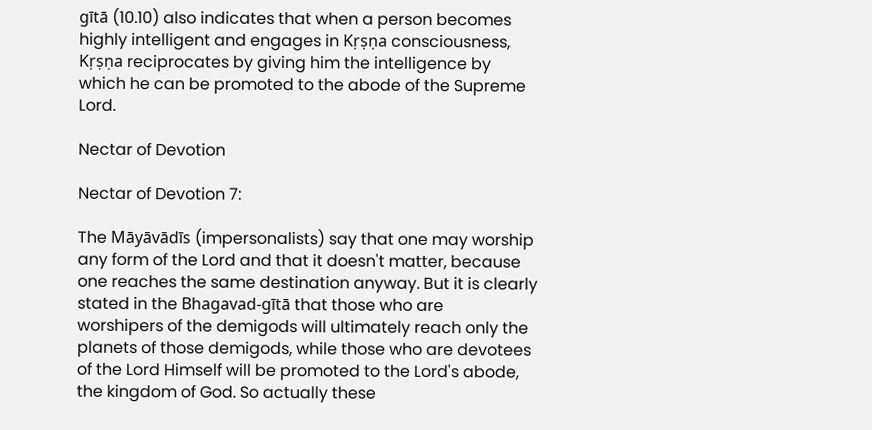gītā (10.10) also indicates that when a person becomes highly intelligent and engages in Kṛṣṇa consciousness, Kṛṣṇa reciprocates by giving him the intelligence by which he can be promoted to the abode of the Supreme Lord.

Nectar of Devotion

Nectar of Devotion 7:

The Māyāvādīs (impersonalists) say that one may worship any form of the Lord and that it doesn't matter, because one reaches the same destination anyway. But it is clearly stated in the Bhagavad-gītā that those who are worshipers of the demigods will ultimately reach only the planets of those demigods, while those who are devotees of the Lord Himself will be promoted to the Lord's abode, the kingdom of God. So actually these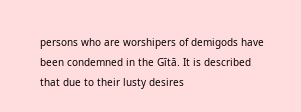persons who are worshipers of demigods have been condemned in the Gītā. It is described that due to their lusty desires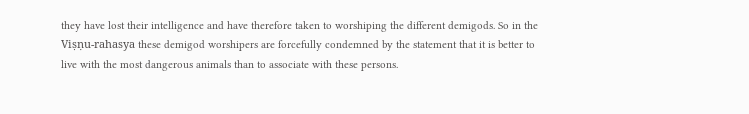they have lost their intelligence and have therefore taken to worshiping the different demigods. So in the Viṣṇu-rahasya these demigod worshipers are forcefully condemned by the statement that it is better to live with the most dangerous animals than to associate with these persons.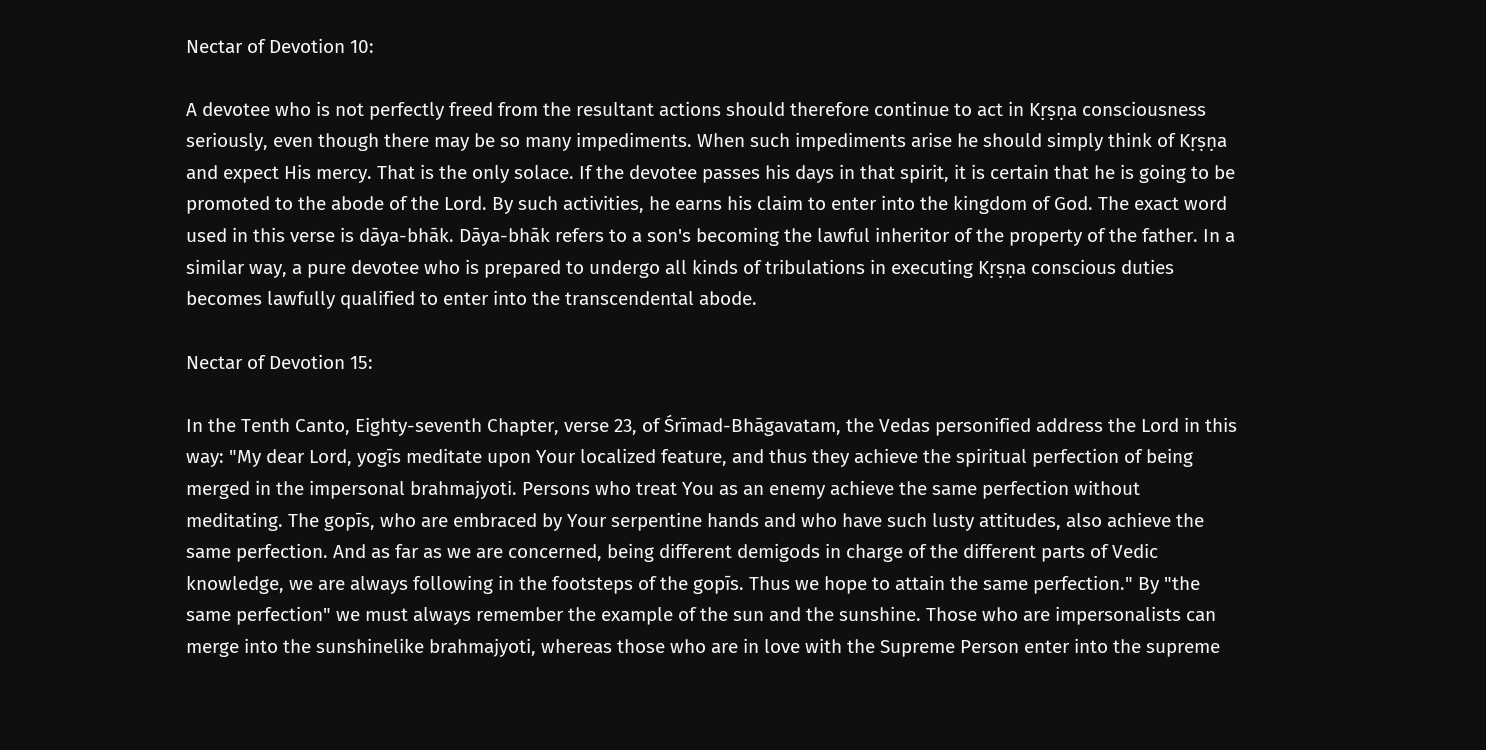Nectar of Devotion 10:

A devotee who is not perfectly freed from the resultant actions should therefore continue to act in Kṛṣṇa consciousness seriously, even though there may be so many impediments. When such impediments arise he should simply think of Kṛṣṇa and expect His mercy. That is the only solace. If the devotee passes his days in that spirit, it is certain that he is going to be promoted to the abode of the Lord. By such activities, he earns his claim to enter into the kingdom of God. The exact word used in this verse is dāya-bhāk. Dāya-bhāk refers to a son's becoming the lawful inheritor of the property of the father. In a similar way, a pure devotee who is prepared to undergo all kinds of tribulations in executing Kṛṣṇa conscious duties becomes lawfully qualified to enter into the transcendental abode.

Nectar of Devotion 15:

In the Tenth Canto, Eighty-seventh Chapter, verse 23, of Śrīmad-Bhāgavatam, the Vedas personified address the Lord in this way: "My dear Lord, yogīs meditate upon Your localized feature, and thus they achieve the spiritual perfection of being merged in the impersonal brahmajyoti. Persons who treat You as an enemy achieve the same perfection without meditating. The gopīs, who are embraced by Your serpentine hands and who have such lusty attitudes, also achieve the same perfection. And as far as we are concerned, being different demigods in charge of the different parts of Vedic knowledge, we are always following in the footsteps of the gopīs. Thus we hope to attain the same perfection." By "the same perfection" we must always remember the example of the sun and the sunshine. Those who are impersonalists can merge into the sunshinelike brahmajyoti, whereas those who are in love with the Supreme Person enter into the supreme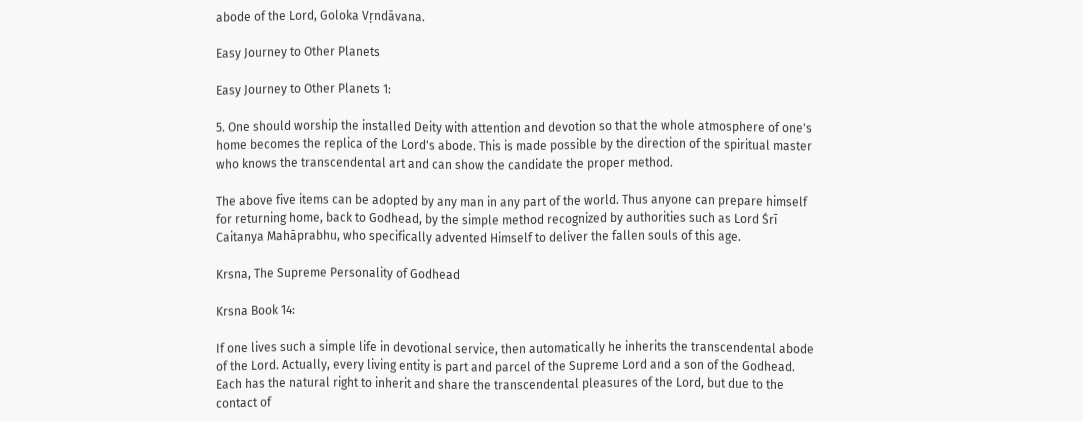abode of the Lord, Goloka Vṛndāvana.

Easy Journey to Other Planets

Easy Journey to Other Planets 1:

5. One should worship the installed Deity with attention and devotion so that the whole atmosphere of one's home becomes the replica of the Lord's abode. This is made possible by the direction of the spiritual master who knows the transcendental art and can show the candidate the proper method.

The above five items can be adopted by any man in any part of the world. Thus anyone can prepare himself for returning home, back to Godhead, by the simple method recognized by authorities such as Lord Śrī Caitanya Mahāprabhu, who specifically advented Himself to deliver the fallen souls of this age.

Krsna, The Supreme Personality of Godhead

Krsna Book 14:

If one lives such a simple life in devotional service, then automatically he inherits the transcendental abode of the Lord. Actually, every living entity is part and parcel of the Supreme Lord and a son of the Godhead. Each has the natural right to inherit and share the transcendental pleasures of the Lord, but due to the contact of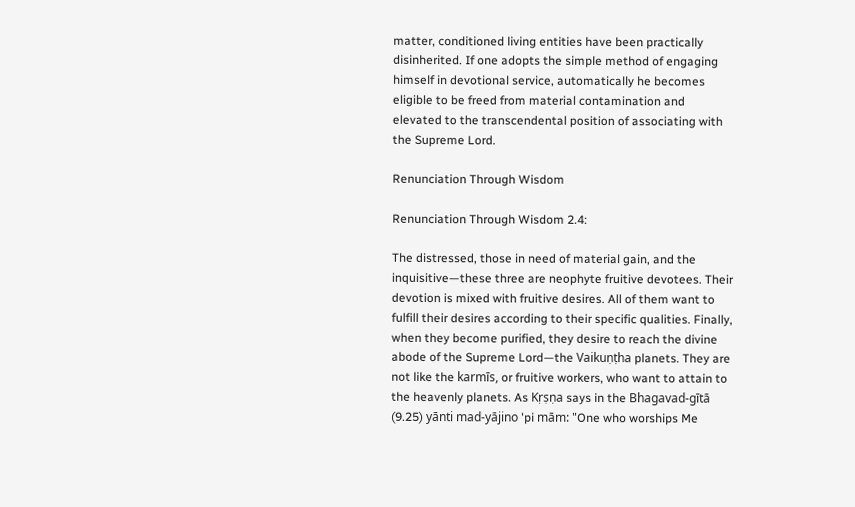matter, conditioned living entities have been practically disinherited. If one adopts the simple method of engaging himself in devotional service, automatically he becomes eligible to be freed from material contamination and elevated to the transcendental position of associating with the Supreme Lord.

Renunciation Through Wisdom

Renunciation Through Wisdom 2.4:

The distressed, those in need of material gain, and the inquisitive—these three are neophyte fruitive devotees. Their devotion is mixed with fruitive desires. All of them want to fulfill their desires according to their specific qualities. Finally, when they become purified, they desire to reach the divine abode of the Supreme Lord—the Vaikuṇṭha planets. They are not like the karmīs, or fruitive workers, who want to attain to the heavenly planets. As Kṛṣṇa says in the Bhagavad-gītā (9.25) yānti mad-yājino 'pi mām: "One who worships Me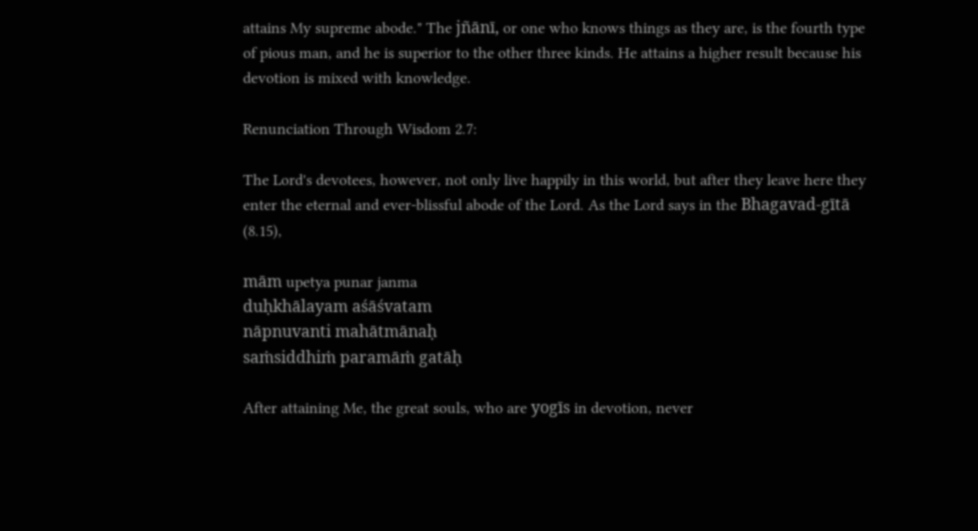attains My supreme abode." The jñānī, or one who knows things as they are, is the fourth type of pious man, and he is superior to the other three kinds. He attains a higher result because his devotion is mixed with knowledge.

Renunciation Through Wisdom 2.7:

The Lord's devotees, however, not only live happily in this world, but after they leave here they enter the eternal and ever-blissful abode of the Lord. As the Lord says in the Bhagavad-gītā (8.15),

mām upetya punar janma
duḥkhālayam aśāśvatam
nāpnuvanti mahātmānaḥ
saṁsiddhiṁ paramāṁ gatāḥ

After attaining Me, the great souls, who are yogīs in devotion, never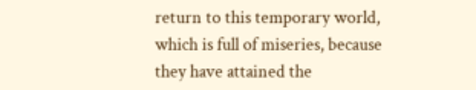return to this temporary world, which is full of miseries, because they have attained the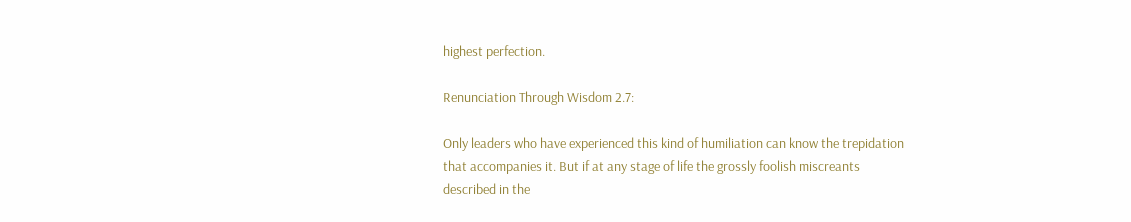highest perfection.

Renunciation Through Wisdom 2.7:

Only leaders who have experienced this kind of humiliation can know the trepidation that accompanies it. But if at any stage of life the grossly foolish miscreants described in the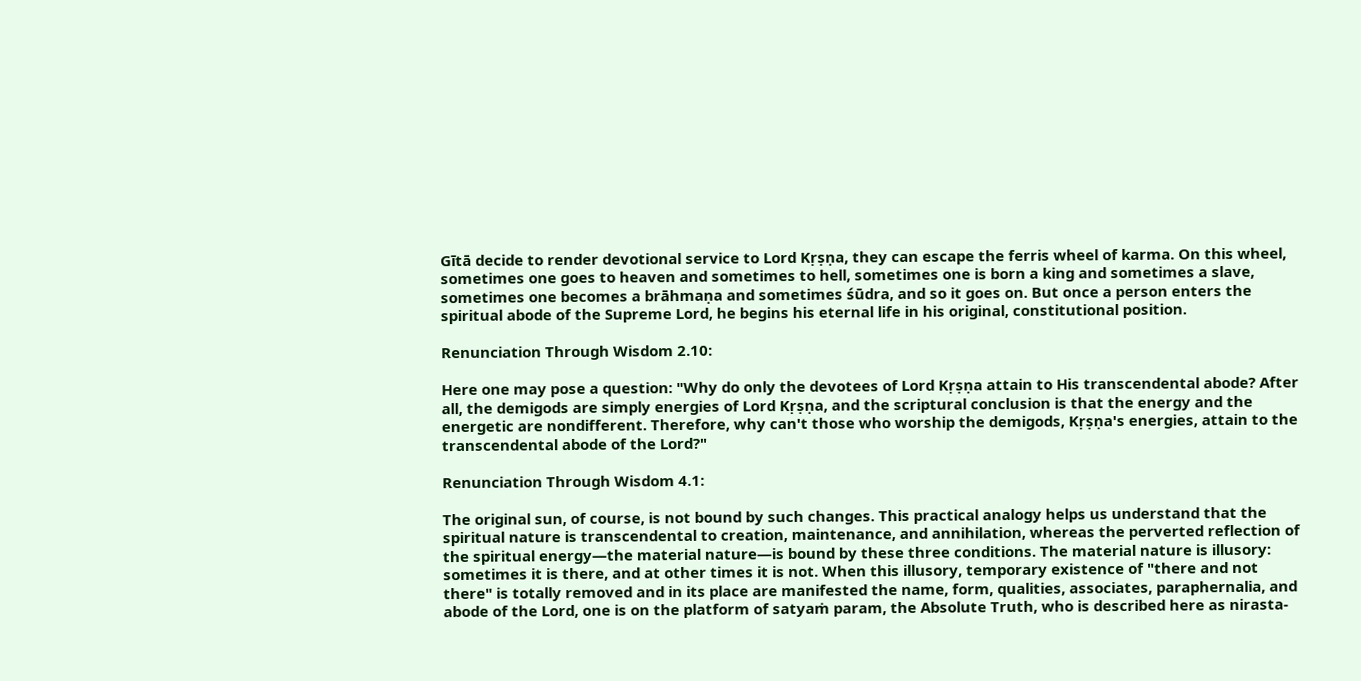Gītā decide to render devotional service to Lord Kṛṣṇa, they can escape the ferris wheel of karma. On this wheel, sometimes one goes to heaven and sometimes to hell, sometimes one is born a king and sometimes a slave, sometimes one becomes a brāhmaṇa and sometimes śūdra, and so it goes on. But once a person enters the spiritual abode of the Supreme Lord, he begins his eternal life in his original, constitutional position.

Renunciation Through Wisdom 2.10:

Here one may pose a question: "Why do only the devotees of Lord Kṛṣṇa attain to His transcendental abode? After all, the demigods are simply energies of Lord Kṛṣṇa, and the scriptural conclusion is that the energy and the energetic are nondifferent. Therefore, why can't those who worship the demigods, Kṛṣṇa's energies, attain to the transcendental abode of the Lord?"

Renunciation Through Wisdom 4.1:

The original sun, of course, is not bound by such changes. This practical analogy helps us understand that the spiritual nature is transcendental to creation, maintenance, and annihilation, whereas the perverted reflection of the spiritual energy—the material nature—is bound by these three conditions. The material nature is illusory: sometimes it is there, and at other times it is not. When this illusory, temporary existence of "there and not there" is totally removed and in its place are manifested the name, form, qualities, associates, paraphernalia, and abode of the Lord, one is on the platform of satyaṁ param, the Absolute Truth, who is described here as nirasta-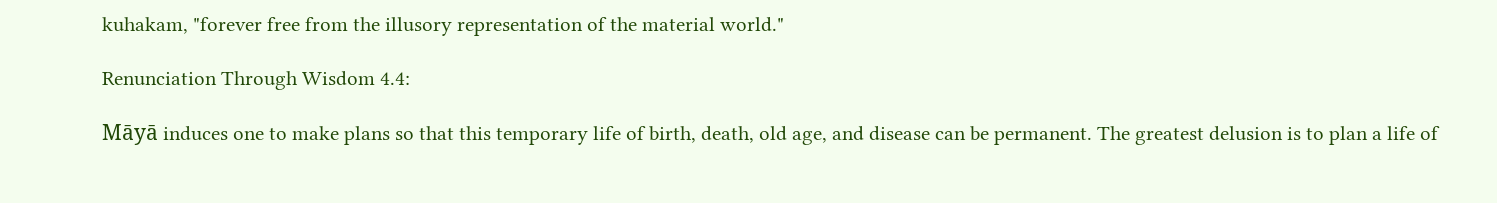kuhakam, "forever free from the illusory representation of the material world."

Renunciation Through Wisdom 4.4:

Māyā induces one to make plans so that this temporary life of birth, death, old age, and disease can be permanent. The greatest delusion is to plan a life of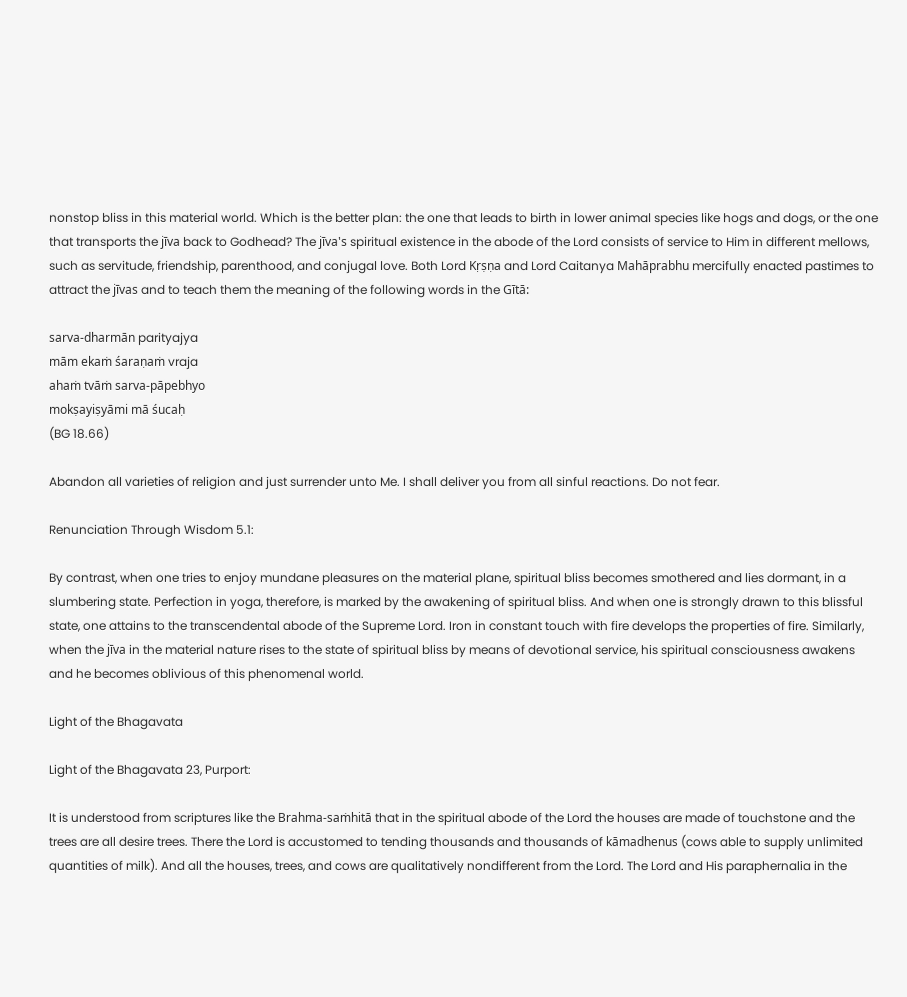nonstop bliss in this material world. Which is the better plan: the one that leads to birth in lower animal species like hogs and dogs, or the one that transports the jīva back to Godhead? The jīva's spiritual existence in the abode of the Lord consists of service to Him in different mellows, such as servitude, friendship, parenthood, and conjugal love. Both Lord Kṛṣṇa and Lord Caitanya Mahāprabhu mercifully enacted pastimes to attract the jīvas and to teach them the meaning of the following words in the Gītā:

sarva-dharmān parityajya
mām ekaṁ śaraṇaṁ vraja
ahaṁ tvāṁ sarva-pāpebhyo
mokṣayiṣyāmi mā śucaḥ
(BG 18.66)

Abandon all varieties of religion and just surrender unto Me. I shall deliver you from all sinful reactions. Do not fear.

Renunciation Through Wisdom 5.1:

By contrast, when one tries to enjoy mundane pleasures on the material plane, spiritual bliss becomes smothered and lies dormant, in a slumbering state. Perfection in yoga, therefore, is marked by the awakening of spiritual bliss. And when one is strongly drawn to this blissful state, one attains to the transcendental abode of the Supreme Lord. Iron in constant touch with fire develops the properties of fire. Similarly, when the jīva in the material nature rises to the state of spiritual bliss by means of devotional service, his spiritual consciousness awakens and he becomes oblivious of this phenomenal world.

Light of the Bhagavata

Light of the Bhagavata 23, Purport:

It is understood from scriptures like the Brahma-saṁhitā that in the spiritual abode of the Lord the houses are made of touchstone and the trees are all desire trees. There the Lord is accustomed to tending thousands and thousands of kāmadhenus (cows able to supply unlimited quantities of milk). And all the houses, trees, and cows are qualitatively nondifferent from the Lord. The Lord and His paraphernalia in the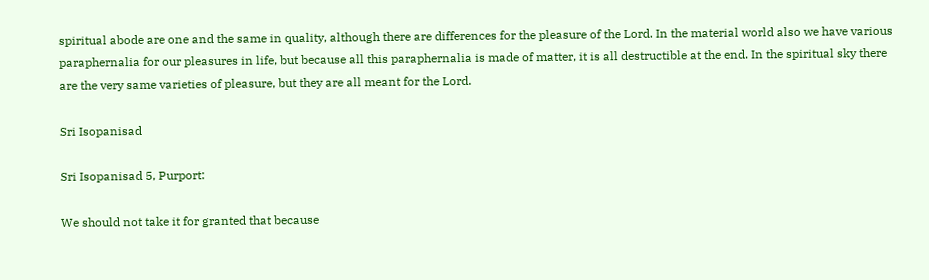spiritual abode are one and the same in quality, although there are differences for the pleasure of the Lord. In the material world also we have various paraphernalia for our pleasures in life, but because all this paraphernalia is made of matter, it is all destructible at the end. In the spiritual sky there are the very same varieties of pleasure, but they are all meant for the Lord.

Sri Isopanisad

Sri Isopanisad 5, Purport:

We should not take it for granted that because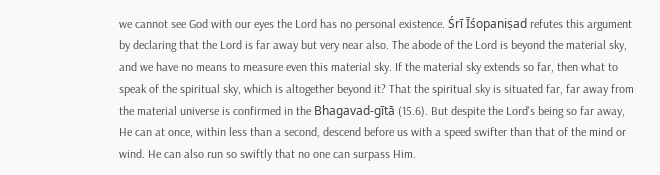we cannot see God with our eyes the Lord has no personal existence. Śrī Īśopaniṣad refutes this argument by declaring that the Lord is far away but very near also. The abode of the Lord is beyond the material sky, and we have no means to measure even this material sky. If the material sky extends so far, then what to speak of the spiritual sky, which is altogether beyond it? That the spiritual sky is situated far, far away from the material universe is confirmed in the Bhagavad-gītā (15.6). But despite the Lord's being so far away, He can at once, within less than a second, descend before us with a speed swifter than that of the mind or wind. He can also run so swiftly that no one can surpass Him.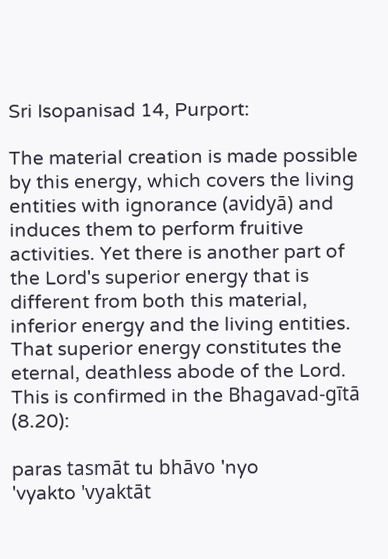Sri Isopanisad 14, Purport:

The material creation is made possible by this energy, which covers the living entities with ignorance (avidyā) and induces them to perform fruitive activities. Yet there is another part of the Lord's superior energy that is different from both this material, inferior energy and the living entities. That superior energy constitutes the eternal, deathless abode of the Lord. This is confirmed in the Bhagavad-gītā (8.20):

paras tasmāt tu bhāvo 'nyo
'vyakto 'vyaktāt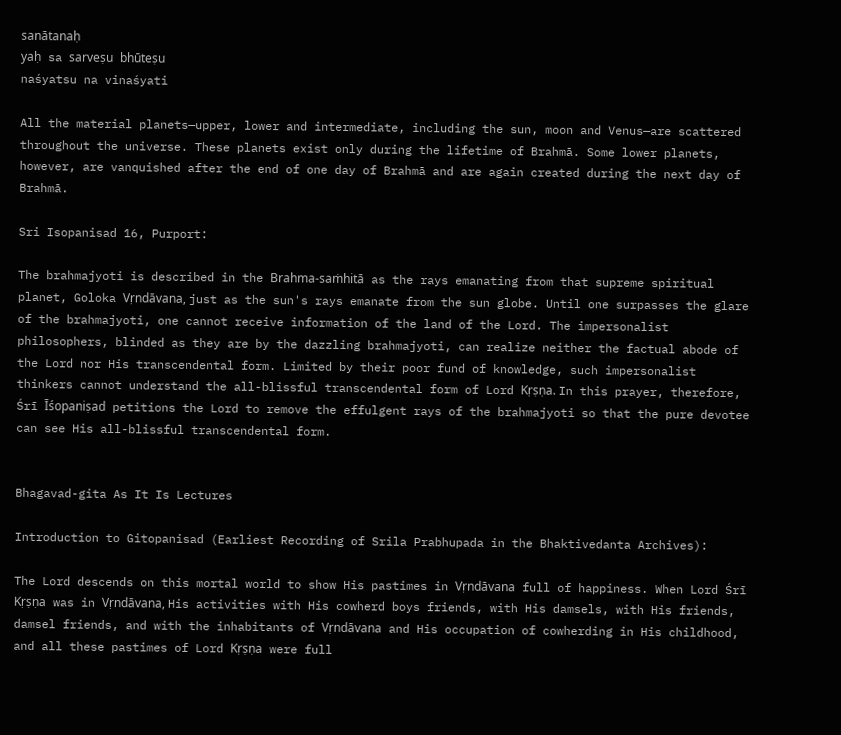sanātanaḥ
yaḥ sa sarveṣu bhūteṣu
naśyatsu na vinaśyati

All the material planets—upper, lower and intermediate, including the sun, moon and Venus—are scattered throughout the universe. These planets exist only during the lifetime of Brahmā. Some lower planets, however, are vanquished after the end of one day of Brahmā and are again created during the next day of Brahmā.

Sri Isopanisad 16, Purport:

The brahmajyoti is described in the Brahma-saṁhitā as the rays emanating from that supreme spiritual planet, Goloka Vṛndāvana, just as the sun's rays emanate from the sun globe. Until one surpasses the glare of the brahmajyoti, one cannot receive information of the land of the Lord. The impersonalist philosophers, blinded as they are by the dazzling brahmajyoti, can realize neither the factual abode of the Lord nor His transcendental form. Limited by their poor fund of knowledge, such impersonalist thinkers cannot understand the all-blissful transcendental form of Lord Kṛṣṇa. In this prayer, therefore, Śrī Īśopaniṣad petitions the Lord to remove the effulgent rays of the brahmajyoti so that the pure devotee can see His all-blissful transcendental form.


Bhagavad-gita As It Is Lectures

Introduction to Gitopanisad (Earliest Recording of Srila Prabhupada in the Bhaktivedanta Archives):

The Lord descends on this mortal world to show His pastimes in Vṛndāvana full of happiness. When Lord Śrī Kṛṣṇa was in Vṛndāvana, His activities with His cowherd boys friends, with His damsels, with His friends, damsel friends, and with the inhabitants of Vṛndāvana and His occupation of cowherding in His childhood, and all these pastimes of Lord Kṛṣṇa were full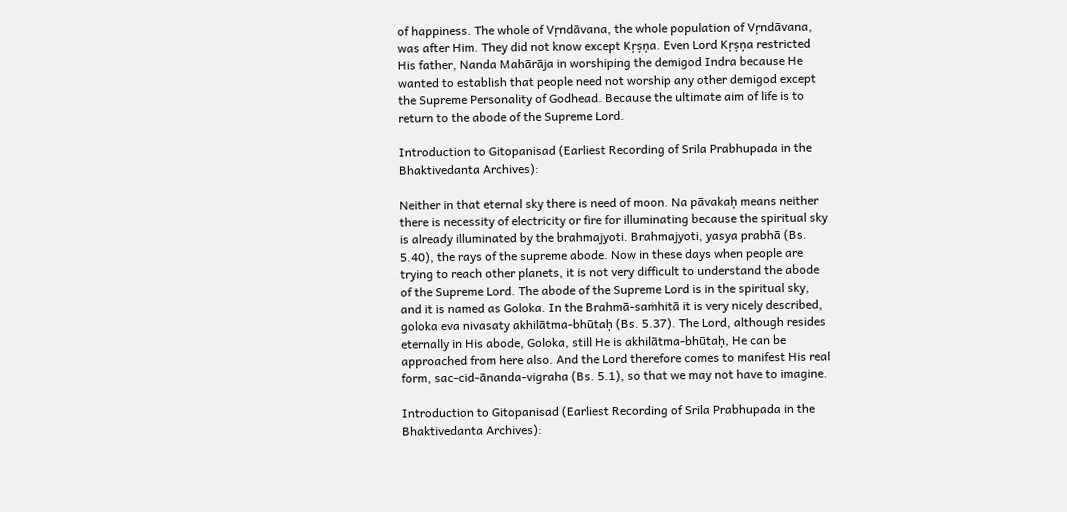of happiness. The whole of Vṛndāvana, the whole population of Vṛndāvana, was after Him. They did not know except Kṛṣṇa. Even Lord Kṛṣṇa restricted His father, Nanda Mahārāja in worshiping the demigod Indra because He wanted to establish that people need not worship any other demigod except the Supreme Personality of Godhead. Because the ultimate aim of life is to return to the abode of the Supreme Lord.

Introduction to Gitopanisad (Earliest Recording of Srila Prabhupada in the Bhaktivedanta Archives):

Neither in that eternal sky there is need of moon. Na pāvakaḥ means neither there is necessity of electricity or fire for illuminating because the spiritual sky is already illuminated by the brahmajyoti. Brahmajyoti, yasya prabhā (Bs. 5.40), the rays of the supreme abode. Now in these days when people are trying to reach other planets, it is not very difficult to understand the abode of the Supreme Lord. The abode of the Supreme Lord is in the spiritual sky, and it is named as Goloka. In the Brahmā-saṁhitā it is very nicely described, goloka eva nivasaty akhilātma-bhūtaḥ (Bs. 5.37). The Lord, although resides eternally in His abode, Goloka, still He is akhilātma-bhūtaḥ, He can be approached from here also. And the Lord therefore comes to manifest His real form, sac-cid-ānanda-vigraha (Bs. 5.1), so that we may not have to imagine.

Introduction to Gitopanisad (Earliest Recording of Srila Prabhupada in the Bhaktivedanta Archives):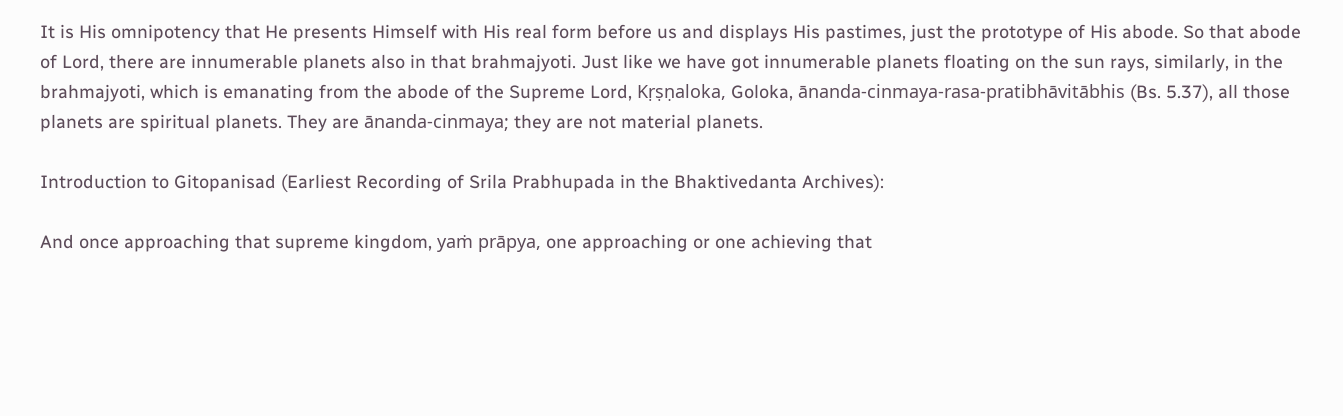It is His omnipotency that He presents Himself with His real form before us and displays His pastimes, just the prototype of His abode. So that abode of Lord, there are innumerable planets also in that brahmajyoti. Just like we have got innumerable planets floating on the sun rays, similarly, in the brahmajyoti, which is emanating from the abode of the Supreme Lord, Kṛṣṇaloka, Goloka, ānanda-cinmaya-rasa-pratibhāvitābhis (Bs. 5.37), all those planets are spiritual planets. They are ānanda-cinmaya; they are not material planets.

Introduction to Gitopanisad (Earliest Recording of Srila Prabhupada in the Bhaktivedanta Archives):

And once approaching that supreme kingdom, yaṁ prāpya, one approaching or one achieving that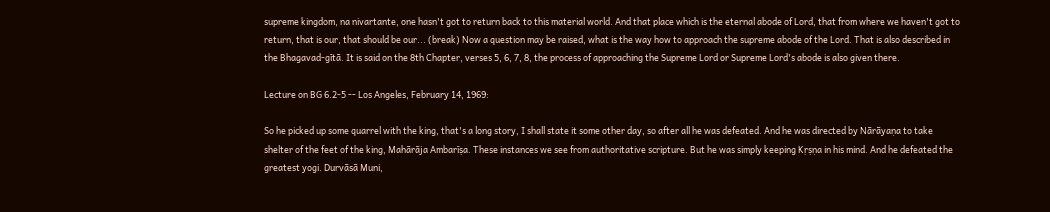supreme kingdom, na nivartante, one hasn't got to return back to this material world. And that place which is the eternal abode of Lord, that from where we haven't got to return, that is our, that should be our... (break) Now a question may be raised, what is the way how to approach the supreme abode of the Lord. That is also described in the Bhagavad-gītā. It is said on the 8th Chapter, verses 5, 6, 7, 8, the process of approaching the Supreme Lord or Supreme Lord's abode is also given there.

Lecture on BG 6.2-5 -- Los Angeles, February 14, 1969:

So he picked up some quarrel with the king, that's a long story, I shall state it some other day, so after all he was defeated. And he was directed by Nārāyaṇa to take shelter of the feet of the king, Mahārāja Ambarīṣa. These instances we see from authoritative scripture. But he was simply keeping Kṛṣṇa in his mind. And he defeated the greatest yogi. Durvāsā Muni,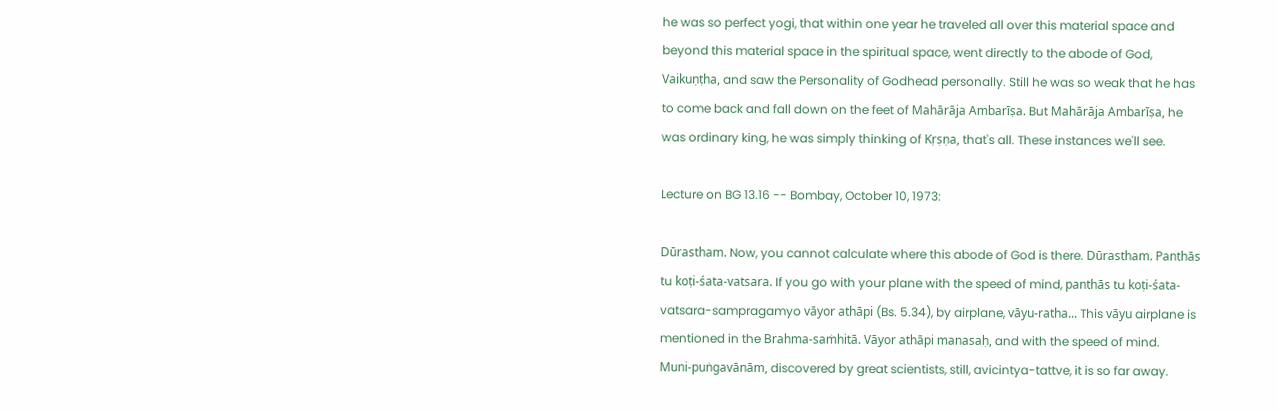he was so perfect yogi, that within one year he traveled all over this material space and beyond this material space in the spiritual space, went directly to the abode of God, Vaikuṇṭha, and saw the Personality of Godhead personally. Still he was so weak that he has to come back and fall down on the feet of Mahārāja Ambarīṣa. But Mahārāja Ambarīṣa, he was ordinary king, he was simply thinking of Kṛṣṇa, that's all. These instances we'll see.

Lecture on BG 13.16 -- Bombay, October 10, 1973:

Dūrastham. Now, you cannot calculate where this abode of God is there. Dūrastham. Panthās tu koṭi-śata-vatsara. If you go with your plane with the speed of mind, panthās tu koṭi-śata-vatsara-sampragamyo vāyor athāpi (Bs. 5.34), by airplane, vāyu-ratha... This vāyu airplane is mentioned in the Brahma-saṁhitā. Vāyor athāpi manasaḥ, and with the speed of mind. Muni-puṅgavānām, discovered by great scientists, still, avicintya-tattve, it is so far away.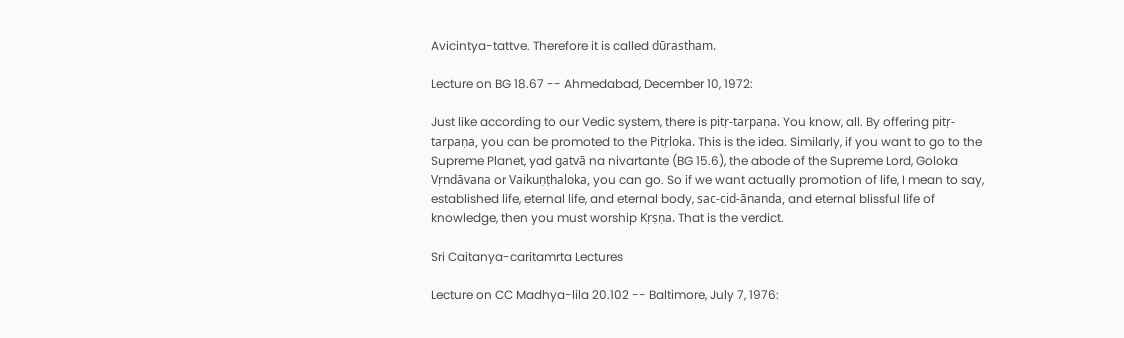Avicintya-tattve. Therefore it is called dūrastham.

Lecture on BG 18.67 -- Ahmedabad, December 10, 1972:

Just like according to our Vedic system, there is pitṛ-tarpaṇa. You know, all. By offering pitṛ-tarpaṇa, you can be promoted to the Pitṛloka. This is the idea. Similarly, if you want to go to the Supreme Planet, yad gatvā na nivartante (BG 15.6), the abode of the Supreme Lord, Goloka Vṛndāvana or Vaikuṇṭhaloka, you can go. So if we want actually promotion of life, I mean to say, established life, eternal life, and eternal body, sac-cid-ānanda, and eternal blissful life of knowledge, then you must worship Kṛṣṇa. That is the verdict.

Sri Caitanya-caritamrta Lectures

Lecture on CC Madhya-lila 20.102 -- Baltimore, July 7, 1976: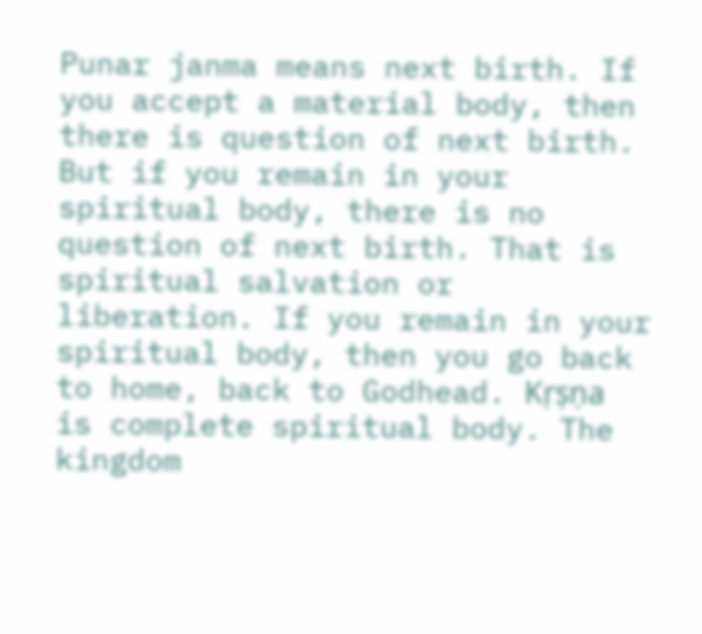Punar janma means next birth. If you accept a material body, then there is question of next birth. But if you remain in your spiritual body, there is no question of next birth. That is spiritual salvation or liberation. If you remain in your spiritual body, then you go back to home, back to Godhead. Kṛṣṇa is complete spiritual body. The kingdom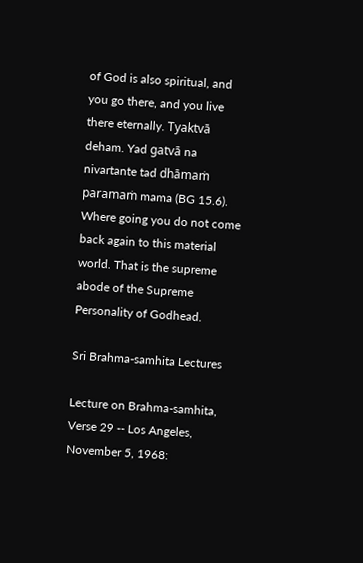of God is also spiritual, and you go there, and you live there eternally. Tyaktvā deham. Yad gatvā na nivartante tad dhāmaṁ paramaṁ mama (BG 15.6). Where going you do not come back again to this material world. That is the supreme abode of the Supreme Personality of Godhead.

Sri Brahma-samhita Lectures

Lecture on Brahma-samhita, Verse 29 -- Los Angeles, November 5, 1968: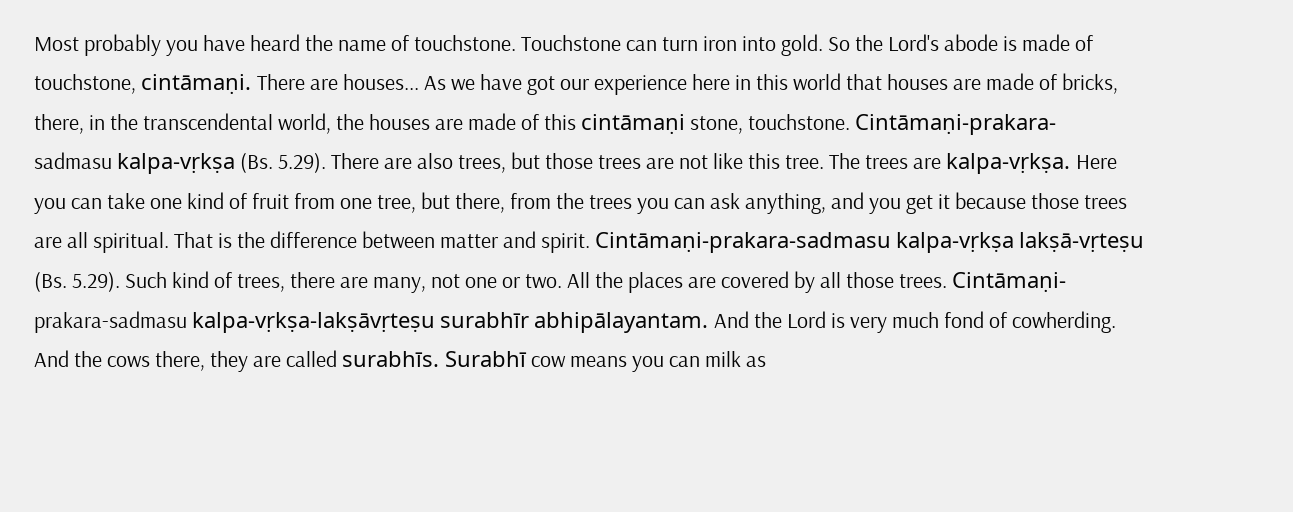Most probably you have heard the name of touchstone. Touchstone can turn iron into gold. So the Lord's abode is made of touchstone, cintāmaṇi. There are houses... As we have got our experience here in this world that houses are made of bricks, there, in the transcendental world, the houses are made of this cintāmaṇi stone, touchstone. Cintāmaṇi-prakara-sadmasu kalpa-vṛkṣa (Bs. 5.29). There are also trees, but those trees are not like this tree. The trees are kalpa-vṛkṣa. Here you can take one kind of fruit from one tree, but there, from the trees you can ask anything, and you get it because those trees are all spiritual. That is the difference between matter and spirit. Cintāmaṇi-prakara-sadmasu kalpa-vṛkṣa lakṣā-vṛteṣu (Bs. 5.29). Such kind of trees, there are many, not one or two. All the places are covered by all those trees. Cintāmaṇi-prakara-sadmasu kalpa-vṛkṣa-lakṣāvṛteṣu surabhīr abhipālayantam. And the Lord is very much fond of cowherding. And the cows there, they are called surabhīs. Surabhī cow means you can milk as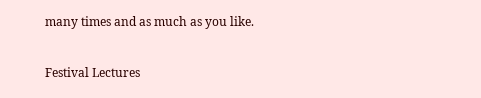many times and as much as you like.

Festival Lectures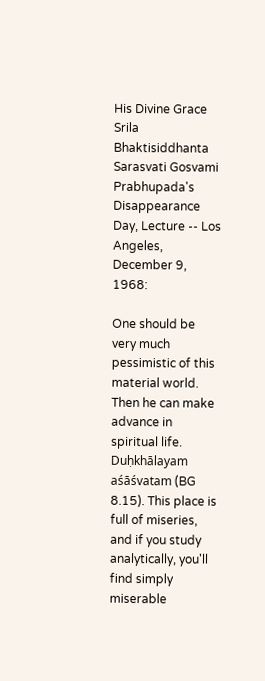His Divine Grace Srila Bhaktisiddhanta Sarasvati Gosvami Prabhupada's Disappearance Day, Lecture -- Los Angeles, December 9, 1968:

One should be very much pessimistic of this material world. Then he can make advance in spiritual life. Duḥkhālayam aśāśvatam (BG 8.15). This place is full of miseries, and if you study analytically, you'll find simply miserable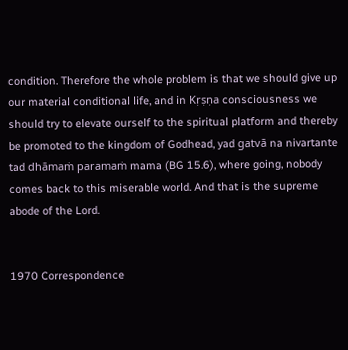condition. Therefore the whole problem is that we should give up our material conditional life, and in Kṛṣṇa consciousness we should try to elevate ourself to the spiritual platform and thereby be promoted to the kingdom of Godhead, yad gatvā na nivartante tad dhāmaṁ paramaṁ mama (BG 15.6), where going, nobody comes back to this miserable world. And that is the supreme abode of the Lord.


1970 Correspondence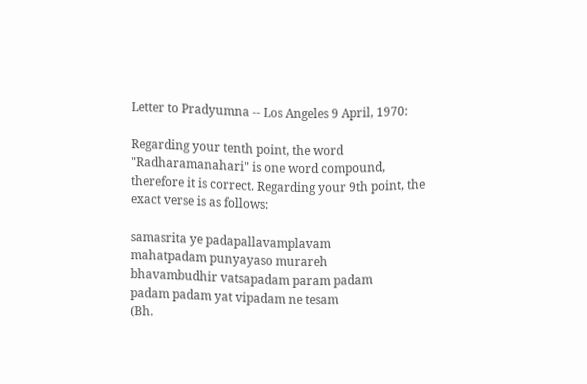Letter to Pradyumna -- Los Angeles 9 April, 1970:

Regarding your tenth point, the word "Radharamanahari" is one word compound, therefore it is correct. Regarding your 9th point, the exact verse is as follows:

samasrita ye padapallavamplavam
mahatpadam punyayaso murareh
bhavambudhir vatsapadam param padam
padam padam yat vipadam ne tesam
(Bh.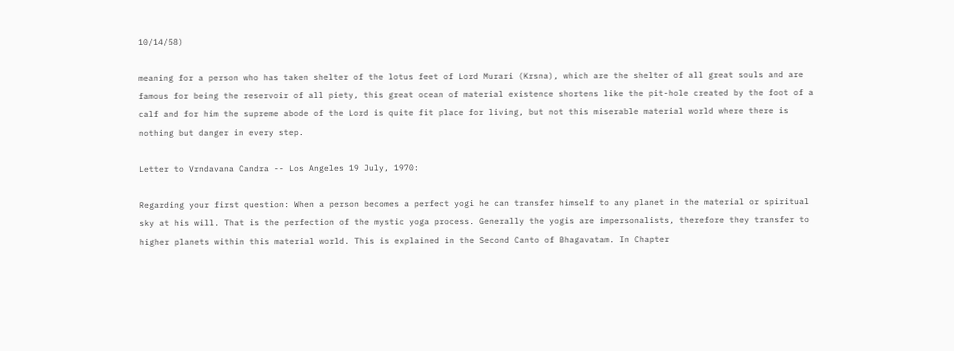10/14/58)

meaning for a person who has taken shelter of the lotus feet of Lord Murari (Krsna), which are the shelter of all great souls and are famous for being the reservoir of all piety, this great ocean of material existence shortens like the pit-hole created by the foot of a calf and for him the supreme abode of the Lord is quite fit place for living, but not this miserable material world where there is nothing but danger in every step.

Letter to Vrndavana Candra -- Los Angeles 19 July, 1970:

Regarding your first question: When a person becomes a perfect yogi he can transfer himself to any planet in the material or spiritual sky at his will. That is the perfection of the mystic yoga process. Generally the yogis are impersonalists, therefore they transfer to higher planets within this material world. This is explained in the Second Canto of Bhagavatam. In Chapter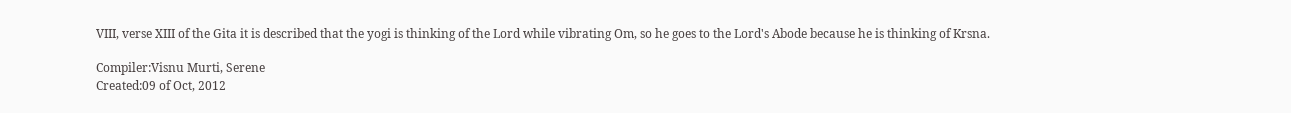VIII, verse XIII of the Gita it is described that the yogi is thinking of the Lord while vibrating Om, so he goes to the Lord's Abode because he is thinking of Krsna.

Compiler:Visnu Murti, Serene
Created:09 of Oct, 2012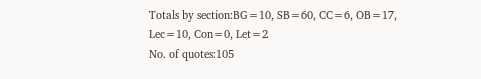Totals by section:BG=10, SB=60, CC=6, OB=17, Lec=10, Con=0, Let=2
No. of quotes:105